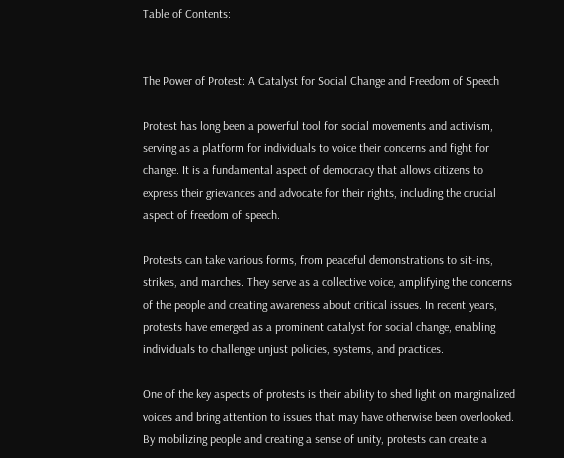Table of Contents:


The Power of Protest: A Catalyst for Social Change and Freedom of Speech

Protest has long been a powerful tool for social movements and activism, serving as a platform for individuals to voice their concerns and fight for change. It is a fundamental aspect of democracy that allows citizens to express their grievances and advocate for their rights, including the crucial aspect of freedom of speech.

Protests can take various forms, from peaceful demonstrations to sit-ins, strikes, and marches. They serve as a collective voice, amplifying the concerns of the people and creating awareness about critical issues. In recent years, protests have emerged as a prominent catalyst for social change, enabling individuals to challenge unjust policies, systems, and practices.

One of the key aspects of protests is their ability to shed light on marginalized voices and bring attention to issues that may have otherwise been overlooked. By mobilizing people and creating a sense of unity, protests can create a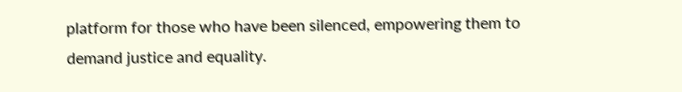platform for those who have been silenced, empowering them to demand justice and equality.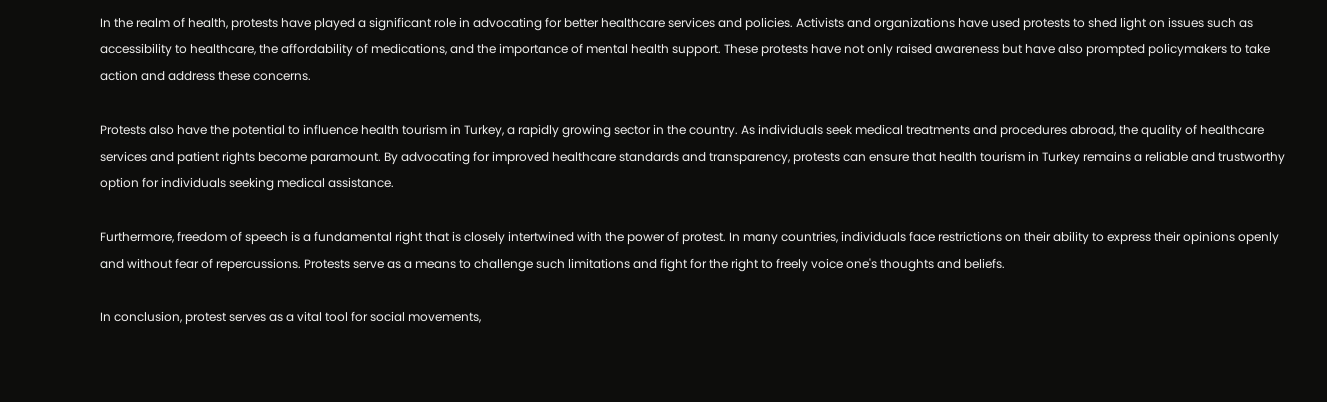In the realm of health, protests have played a significant role in advocating for better healthcare services and policies. Activists and organizations have used protests to shed light on issues such as accessibility to healthcare, the affordability of medications, and the importance of mental health support. These protests have not only raised awareness but have also prompted policymakers to take action and address these concerns.

Protests also have the potential to influence health tourism in Turkey, a rapidly growing sector in the country. As individuals seek medical treatments and procedures abroad, the quality of healthcare services and patient rights become paramount. By advocating for improved healthcare standards and transparency, protests can ensure that health tourism in Turkey remains a reliable and trustworthy option for individuals seeking medical assistance.

Furthermore, freedom of speech is a fundamental right that is closely intertwined with the power of protest. In many countries, individuals face restrictions on their ability to express their opinions openly and without fear of repercussions. Protests serve as a means to challenge such limitations and fight for the right to freely voice one's thoughts and beliefs.

In conclusion, protest serves as a vital tool for social movements,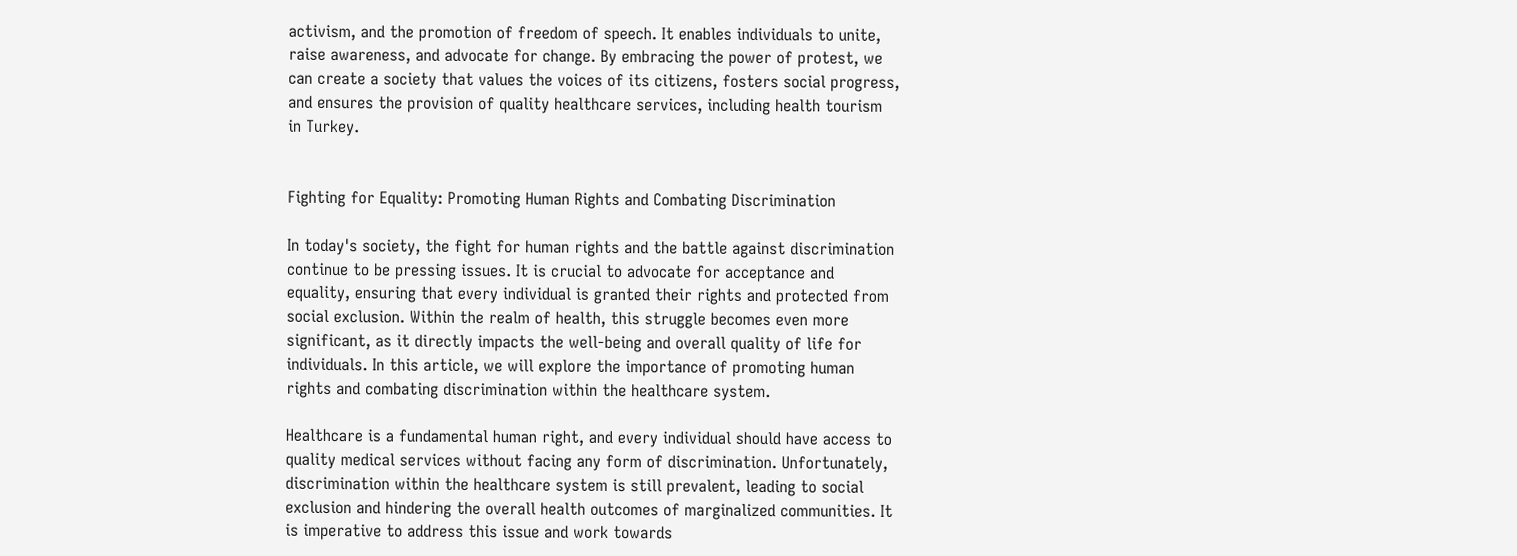activism, and the promotion of freedom of speech. It enables individuals to unite, raise awareness, and advocate for change. By embracing the power of protest, we can create a society that values the voices of its citizens, fosters social progress, and ensures the provision of quality healthcare services, including health tourism in Turkey.


Fighting for Equality: Promoting Human Rights and Combating Discrimination

In today's society, the fight for human rights and the battle against discrimination continue to be pressing issues. It is crucial to advocate for acceptance and equality, ensuring that every individual is granted their rights and protected from social exclusion. Within the realm of health, this struggle becomes even more significant, as it directly impacts the well-being and overall quality of life for individuals. In this article, we will explore the importance of promoting human rights and combating discrimination within the healthcare system.

Healthcare is a fundamental human right, and every individual should have access to quality medical services without facing any form of discrimination. Unfortunately, discrimination within the healthcare system is still prevalent, leading to social exclusion and hindering the overall health outcomes of marginalized communities. It is imperative to address this issue and work towards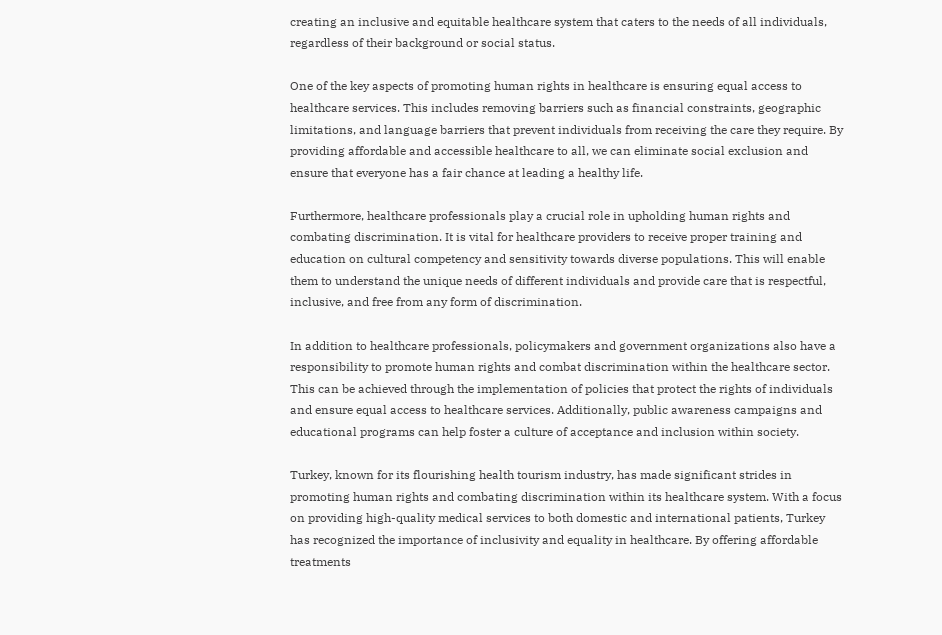creating an inclusive and equitable healthcare system that caters to the needs of all individuals, regardless of their background or social status.

One of the key aspects of promoting human rights in healthcare is ensuring equal access to healthcare services. This includes removing barriers such as financial constraints, geographic limitations, and language barriers that prevent individuals from receiving the care they require. By providing affordable and accessible healthcare to all, we can eliminate social exclusion and ensure that everyone has a fair chance at leading a healthy life.

Furthermore, healthcare professionals play a crucial role in upholding human rights and combating discrimination. It is vital for healthcare providers to receive proper training and education on cultural competency and sensitivity towards diverse populations. This will enable them to understand the unique needs of different individuals and provide care that is respectful, inclusive, and free from any form of discrimination.

In addition to healthcare professionals, policymakers and government organizations also have a responsibility to promote human rights and combat discrimination within the healthcare sector. This can be achieved through the implementation of policies that protect the rights of individuals and ensure equal access to healthcare services. Additionally, public awareness campaigns and educational programs can help foster a culture of acceptance and inclusion within society.

Turkey, known for its flourishing health tourism industry, has made significant strides in promoting human rights and combating discrimination within its healthcare system. With a focus on providing high-quality medical services to both domestic and international patients, Turkey has recognized the importance of inclusivity and equality in healthcare. By offering affordable treatments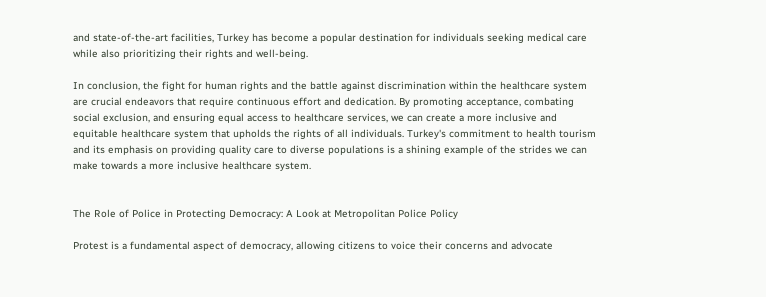and state-of-the-art facilities, Turkey has become a popular destination for individuals seeking medical care while also prioritizing their rights and well-being.

In conclusion, the fight for human rights and the battle against discrimination within the healthcare system are crucial endeavors that require continuous effort and dedication. By promoting acceptance, combating social exclusion, and ensuring equal access to healthcare services, we can create a more inclusive and equitable healthcare system that upholds the rights of all individuals. Turkey's commitment to health tourism and its emphasis on providing quality care to diverse populations is a shining example of the strides we can make towards a more inclusive healthcare system.


The Role of Police in Protecting Democracy: A Look at Metropolitan Police Policy

Protest is a fundamental aspect of democracy, allowing citizens to voice their concerns and advocate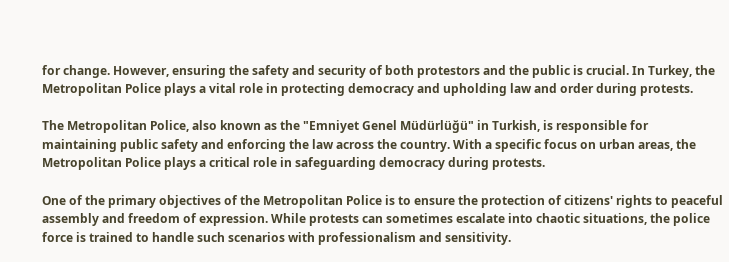for change. However, ensuring the safety and security of both protestors and the public is crucial. In Turkey, the Metropolitan Police plays a vital role in protecting democracy and upholding law and order during protests.

The Metropolitan Police, also known as the "Emniyet Genel Müdürlüğü" in Turkish, is responsible for maintaining public safety and enforcing the law across the country. With a specific focus on urban areas, the Metropolitan Police plays a critical role in safeguarding democracy during protests.

One of the primary objectives of the Metropolitan Police is to ensure the protection of citizens' rights to peaceful assembly and freedom of expression. While protests can sometimes escalate into chaotic situations, the police force is trained to handle such scenarios with professionalism and sensitivity.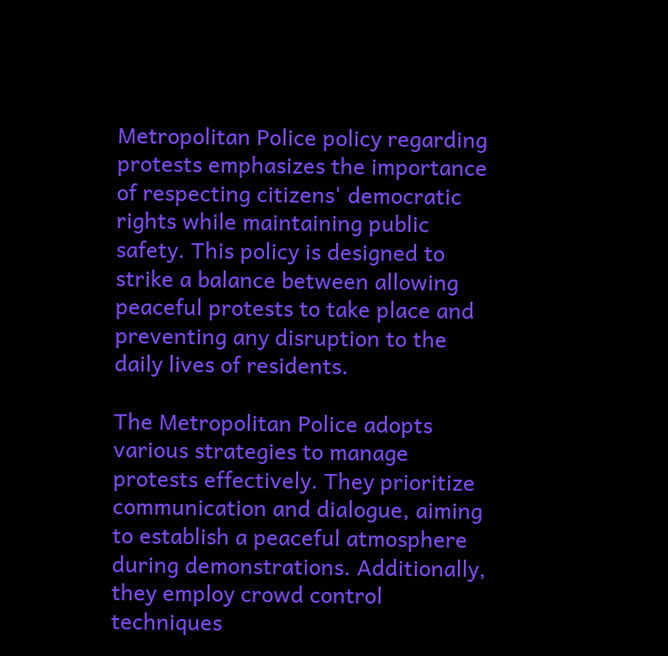Metropolitan Police policy regarding protests emphasizes the importance of respecting citizens' democratic rights while maintaining public safety. This policy is designed to strike a balance between allowing peaceful protests to take place and preventing any disruption to the daily lives of residents.

The Metropolitan Police adopts various strategies to manage protests effectively. They prioritize communication and dialogue, aiming to establish a peaceful atmosphere during demonstrations. Additionally, they employ crowd control techniques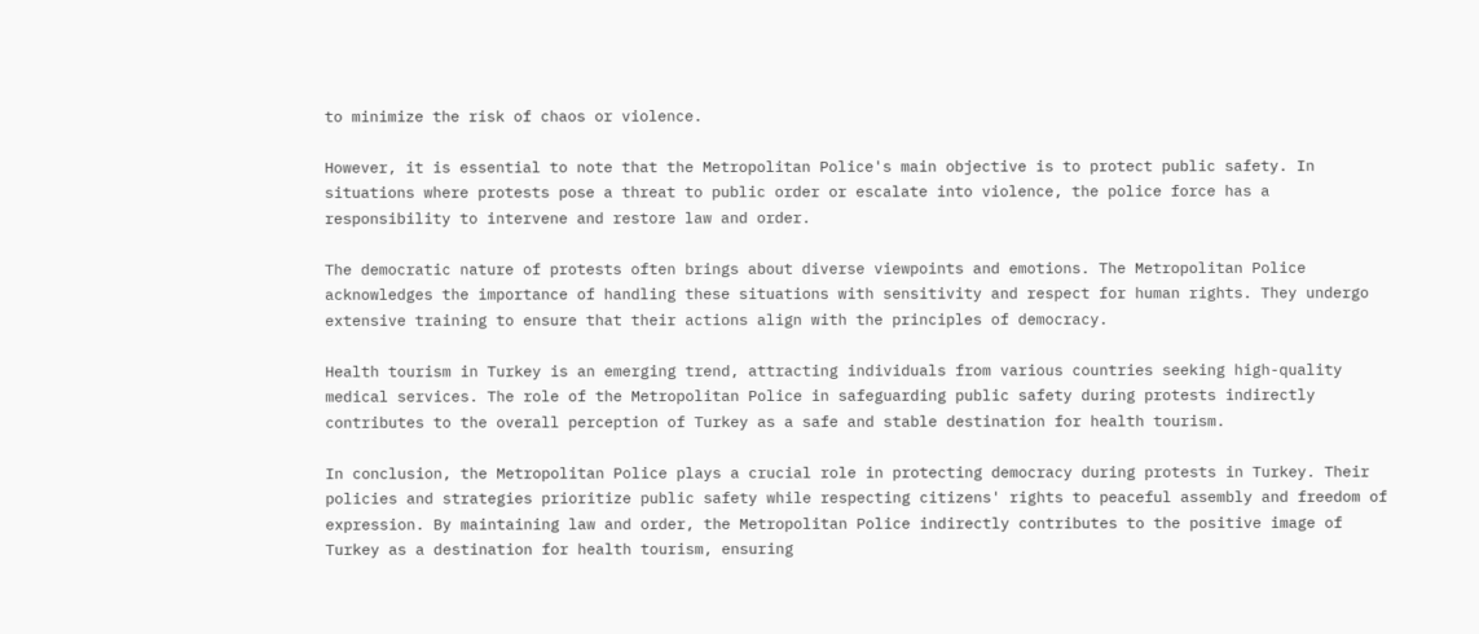to minimize the risk of chaos or violence.

However, it is essential to note that the Metropolitan Police's main objective is to protect public safety. In situations where protests pose a threat to public order or escalate into violence, the police force has a responsibility to intervene and restore law and order.

The democratic nature of protests often brings about diverse viewpoints and emotions. The Metropolitan Police acknowledges the importance of handling these situations with sensitivity and respect for human rights. They undergo extensive training to ensure that their actions align with the principles of democracy.

Health tourism in Turkey is an emerging trend, attracting individuals from various countries seeking high-quality medical services. The role of the Metropolitan Police in safeguarding public safety during protests indirectly contributes to the overall perception of Turkey as a safe and stable destination for health tourism.

In conclusion, the Metropolitan Police plays a crucial role in protecting democracy during protests in Turkey. Their policies and strategies prioritize public safety while respecting citizens' rights to peaceful assembly and freedom of expression. By maintaining law and order, the Metropolitan Police indirectly contributes to the positive image of Turkey as a destination for health tourism, ensuring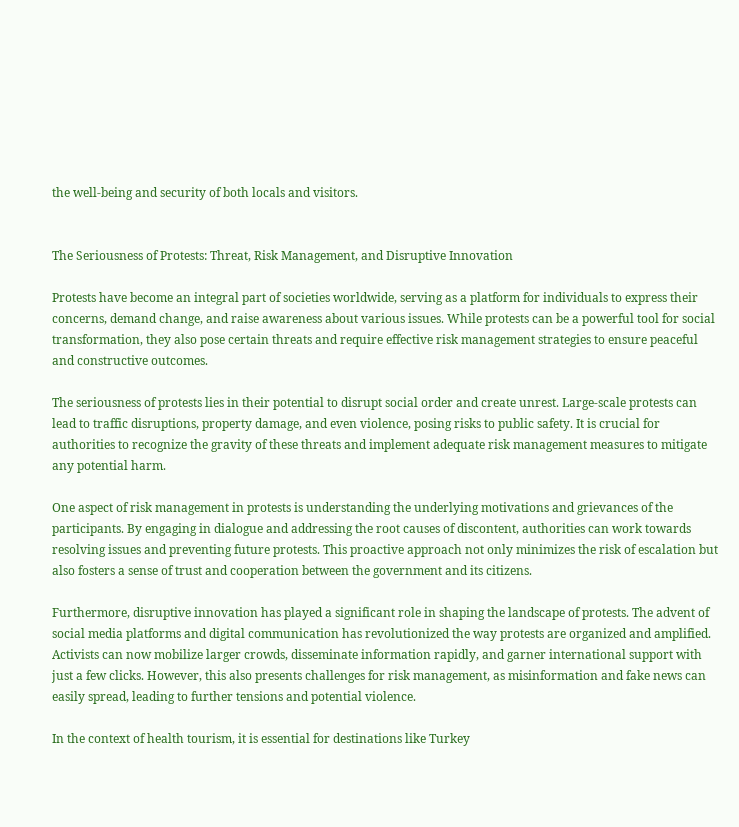the well-being and security of both locals and visitors.


The Seriousness of Protests: Threat, Risk Management, and Disruptive Innovation

Protests have become an integral part of societies worldwide, serving as a platform for individuals to express their concerns, demand change, and raise awareness about various issues. While protests can be a powerful tool for social transformation, they also pose certain threats and require effective risk management strategies to ensure peaceful and constructive outcomes.

The seriousness of protests lies in their potential to disrupt social order and create unrest. Large-scale protests can lead to traffic disruptions, property damage, and even violence, posing risks to public safety. It is crucial for authorities to recognize the gravity of these threats and implement adequate risk management measures to mitigate any potential harm.

One aspect of risk management in protests is understanding the underlying motivations and grievances of the participants. By engaging in dialogue and addressing the root causes of discontent, authorities can work towards resolving issues and preventing future protests. This proactive approach not only minimizes the risk of escalation but also fosters a sense of trust and cooperation between the government and its citizens.

Furthermore, disruptive innovation has played a significant role in shaping the landscape of protests. The advent of social media platforms and digital communication has revolutionized the way protests are organized and amplified. Activists can now mobilize larger crowds, disseminate information rapidly, and garner international support with just a few clicks. However, this also presents challenges for risk management, as misinformation and fake news can easily spread, leading to further tensions and potential violence.

In the context of health tourism, it is essential for destinations like Turkey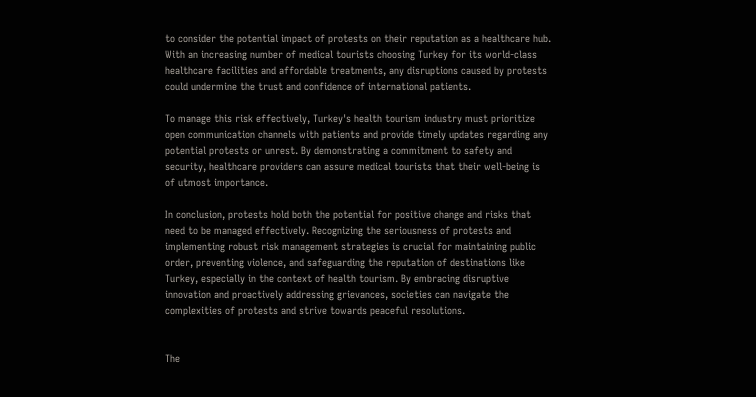to consider the potential impact of protests on their reputation as a healthcare hub. With an increasing number of medical tourists choosing Turkey for its world-class healthcare facilities and affordable treatments, any disruptions caused by protests could undermine the trust and confidence of international patients.

To manage this risk effectively, Turkey's health tourism industry must prioritize open communication channels with patients and provide timely updates regarding any potential protests or unrest. By demonstrating a commitment to safety and security, healthcare providers can assure medical tourists that their well-being is of utmost importance.

In conclusion, protests hold both the potential for positive change and risks that need to be managed effectively. Recognizing the seriousness of protests and implementing robust risk management strategies is crucial for maintaining public order, preventing violence, and safeguarding the reputation of destinations like Turkey, especially in the context of health tourism. By embracing disruptive innovation and proactively addressing grievances, societies can navigate the complexities of protests and strive towards peaceful resolutions.


The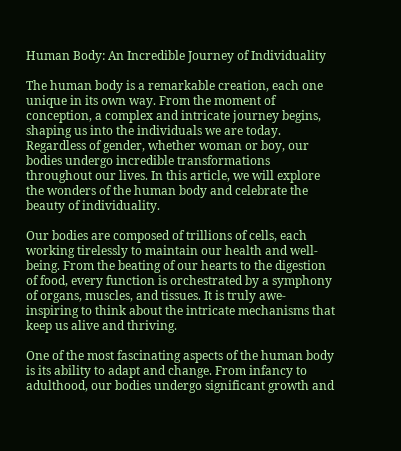Human Body: An Incredible Journey of Individuality

The human body is a remarkable creation, each one unique in its own way. From the moment of conception, a complex and intricate journey begins, shaping us into the individuals we are today. Regardless of gender, whether woman or boy, our bodies undergo incredible transformations throughout our lives. In this article, we will explore the wonders of the human body and celebrate the beauty of individuality.

Our bodies are composed of trillions of cells, each working tirelessly to maintain our health and well-being. From the beating of our hearts to the digestion of food, every function is orchestrated by a symphony of organs, muscles, and tissues. It is truly awe-inspiring to think about the intricate mechanisms that keep us alive and thriving.

One of the most fascinating aspects of the human body is its ability to adapt and change. From infancy to adulthood, our bodies undergo significant growth and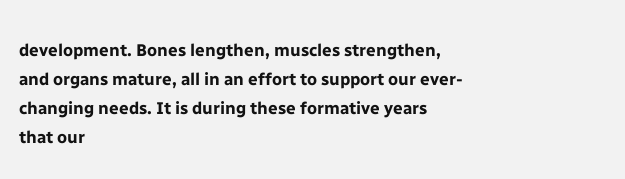development. Bones lengthen, muscles strengthen, and organs mature, all in an effort to support our ever-changing needs. It is during these formative years that our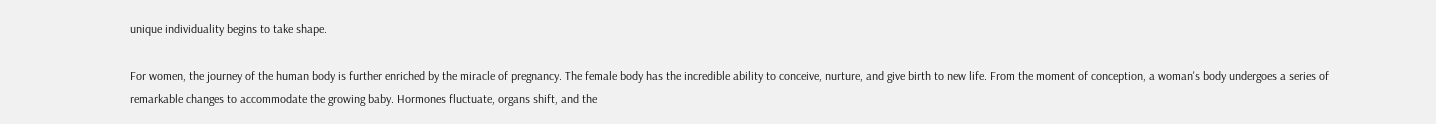unique individuality begins to take shape.

For women, the journey of the human body is further enriched by the miracle of pregnancy. The female body has the incredible ability to conceive, nurture, and give birth to new life. From the moment of conception, a woman's body undergoes a series of remarkable changes to accommodate the growing baby. Hormones fluctuate, organs shift, and the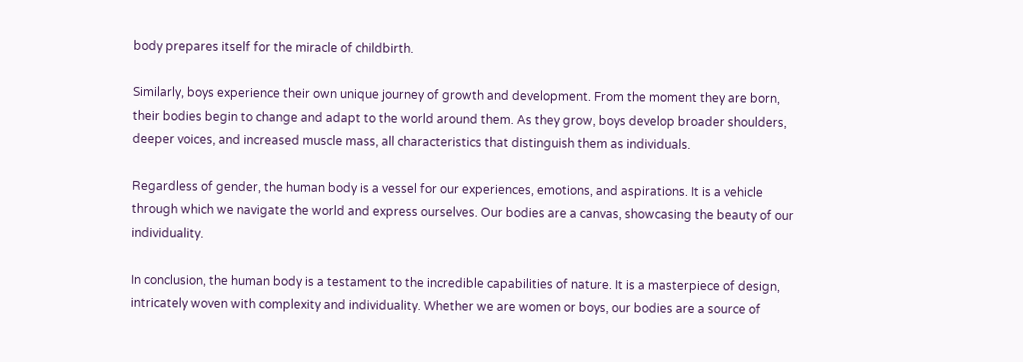body prepares itself for the miracle of childbirth.

Similarly, boys experience their own unique journey of growth and development. From the moment they are born, their bodies begin to change and adapt to the world around them. As they grow, boys develop broader shoulders, deeper voices, and increased muscle mass, all characteristics that distinguish them as individuals.

Regardless of gender, the human body is a vessel for our experiences, emotions, and aspirations. It is a vehicle through which we navigate the world and express ourselves. Our bodies are a canvas, showcasing the beauty of our individuality.

In conclusion, the human body is a testament to the incredible capabilities of nature. It is a masterpiece of design, intricately woven with complexity and individuality. Whether we are women or boys, our bodies are a source of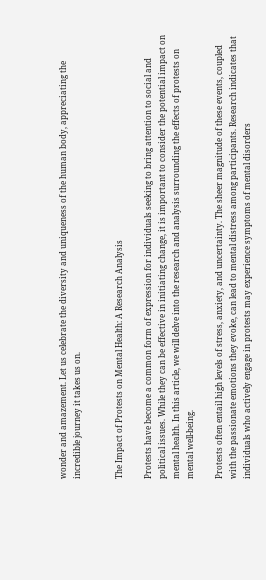wonder and amazement. Let us celebrate the diversity and uniqueness of the human body, appreciating the incredible journey it takes us on.


The Impact of Protests on Mental Health: A Research Analysis

Protests have become a common form of expression for individuals seeking to bring attention to social and political issues. While they can be effective in initiating change, it is important to consider the potential impact on mental health. In this article, we will delve into the research and analysis surrounding the effects of protests on mental well-being.

Protests often entail high levels of stress, anxiety, and uncertainty. The sheer magnitude of these events, coupled with the passionate emotions they evoke, can lead to mental distress among participants. Research indicates that individuals who actively engage in protests may experience symptoms of mental disorders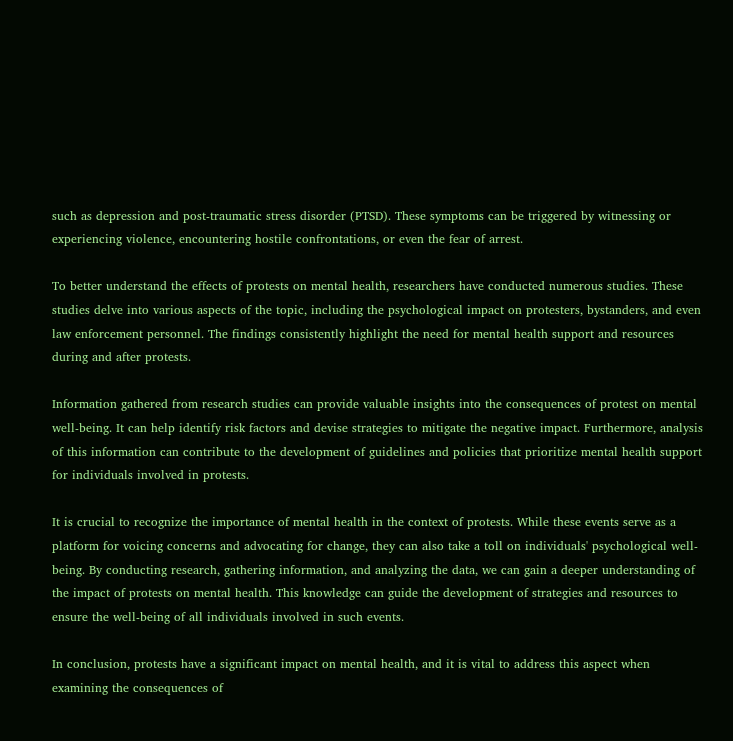such as depression and post-traumatic stress disorder (PTSD). These symptoms can be triggered by witnessing or experiencing violence, encountering hostile confrontations, or even the fear of arrest.

To better understand the effects of protests on mental health, researchers have conducted numerous studies. These studies delve into various aspects of the topic, including the psychological impact on protesters, bystanders, and even law enforcement personnel. The findings consistently highlight the need for mental health support and resources during and after protests.

Information gathered from research studies can provide valuable insights into the consequences of protest on mental well-being. It can help identify risk factors and devise strategies to mitigate the negative impact. Furthermore, analysis of this information can contribute to the development of guidelines and policies that prioritize mental health support for individuals involved in protests.

It is crucial to recognize the importance of mental health in the context of protests. While these events serve as a platform for voicing concerns and advocating for change, they can also take a toll on individuals' psychological well-being. By conducting research, gathering information, and analyzing the data, we can gain a deeper understanding of the impact of protests on mental health. This knowledge can guide the development of strategies and resources to ensure the well-being of all individuals involved in such events.

In conclusion, protests have a significant impact on mental health, and it is vital to address this aspect when examining the consequences of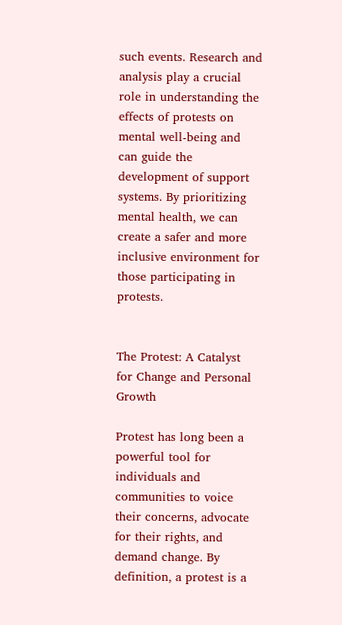such events. Research and analysis play a crucial role in understanding the effects of protests on mental well-being and can guide the development of support systems. By prioritizing mental health, we can create a safer and more inclusive environment for those participating in protests.


The Protest: A Catalyst for Change and Personal Growth

Protest has long been a powerful tool for individuals and communities to voice their concerns, advocate for their rights, and demand change. By definition, a protest is a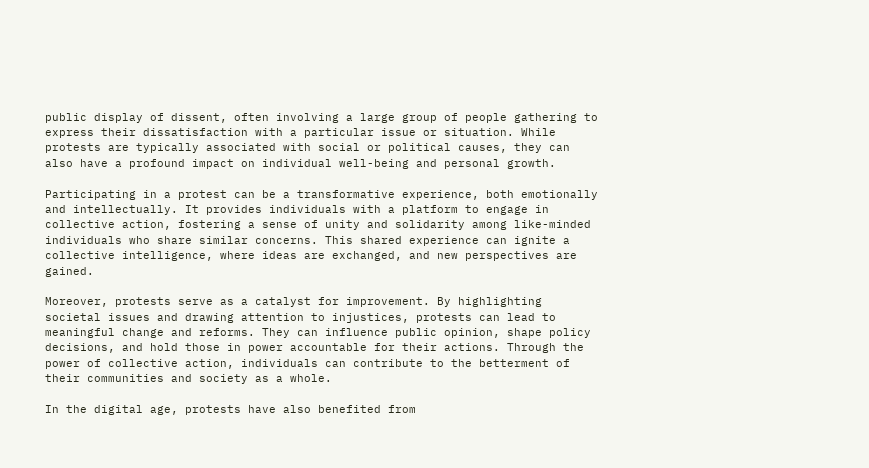public display of dissent, often involving a large group of people gathering to express their dissatisfaction with a particular issue or situation. While protests are typically associated with social or political causes, they can also have a profound impact on individual well-being and personal growth.

Participating in a protest can be a transformative experience, both emotionally and intellectually. It provides individuals with a platform to engage in collective action, fostering a sense of unity and solidarity among like-minded individuals who share similar concerns. This shared experience can ignite a collective intelligence, where ideas are exchanged, and new perspectives are gained.

Moreover, protests serve as a catalyst for improvement. By highlighting societal issues and drawing attention to injustices, protests can lead to meaningful change and reforms. They can influence public opinion, shape policy decisions, and hold those in power accountable for their actions. Through the power of collective action, individuals can contribute to the betterment of their communities and society as a whole.

In the digital age, protests have also benefited from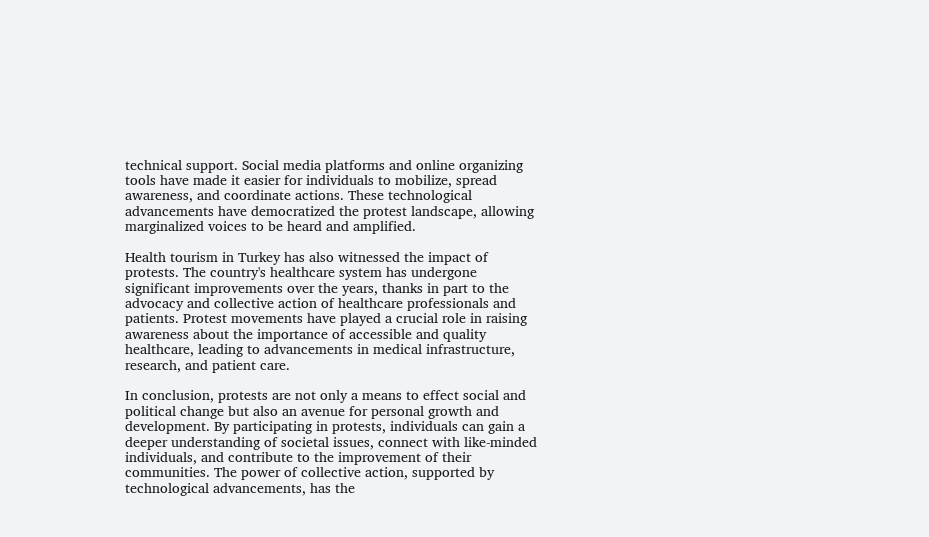technical support. Social media platforms and online organizing tools have made it easier for individuals to mobilize, spread awareness, and coordinate actions. These technological advancements have democratized the protest landscape, allowing marginalized voices to be heard and amplified.

Health tourism in Turkey has also witnessed the impact of protests. The country's healthcare system has undergone significant improvements over the years, thanks in part to the advocacy and collective action of healthcare professionals and patients. Protest movements have played a crucial role in raising awareness about the importance of accessible and quality healthcare, leading to advancements in medical infrastructure, research, and patient care.

In conclusion, protests are not only a means to effect social and political change but also an avenue for personal growth and development. By participating in protests, individuals can gain a deeper understanding of societal issues, connect with like-minded individuals, and contribute to the improvement of their communities. The power of collective action, supported by technological advancements, has the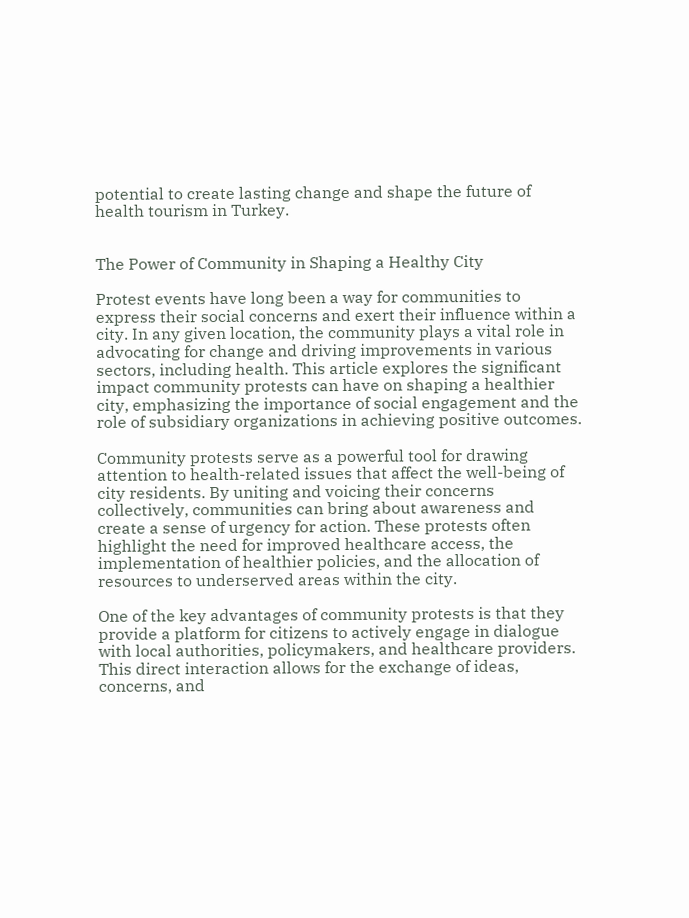potential to create lasting change and shape the future of health tourism in Turkey.


The Power of Community in Shaping a Healthy City

Protest events have long been a way for communities to express their social concerns and exert their influence within a city. In any given location, the community plays a vital role in advocating for change and driving improvements in various sectors, including health. This article explores the significant impact community protests can have on shaping a healthier city, emphasizing the importance of social engagement and the role of subsidiary organizations in achieving positive outcomes.

Community protests serve as a powerful tool for drawing attention to health-related issues that affect the well-being of city residents. By uniting and voicing their concerns collectively, communities can bring about awareness and create a sense of urgency for action. These protests often highlight the need for improved healthcare access, the implementation of healthier policies, and the allocation of resources to underserved areas within the city.

One of the key advantages of community protests is that they provide a platform for citizens to actively engage in dialogue with local authorities, policymakers, and healthcare providers. This direct interaction allows for the exchange of ideas, concerns, and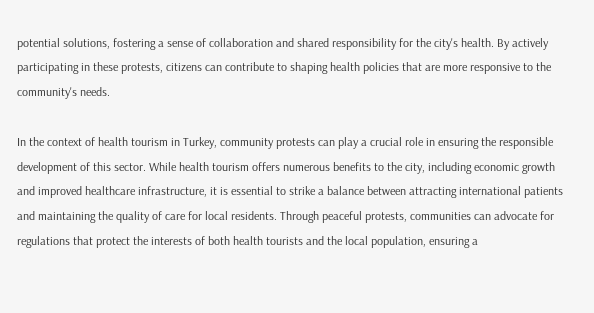potential solutions, fostering a sense of collaboration and shared responsibility for the city's health. By actively participating in these protests, citizens can contribute to shaping health policies that are more responsive to the community's needs.

In the context of health tourism in Turkey, community protests can play a crucial role in ensuring the responsible development of this sector. While health tourism offers numerous benefits to the city, including economic growth and improved healthcare infrastructure, it is essential to strike a balance between attracting international patients and maintaining the quality of care for local residents. Through peaceful protests, communities can advocate for regulations that protect the interests of both health tourists and the local population, ensuring a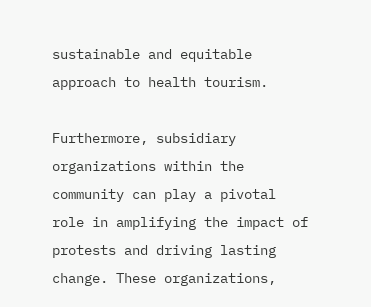sustainable and equitable approach to health tourism.

Furthermore, subsidiary organizations within the community can play a pivotal role in amplifying the impact of protests and driving lasting change. These organizations,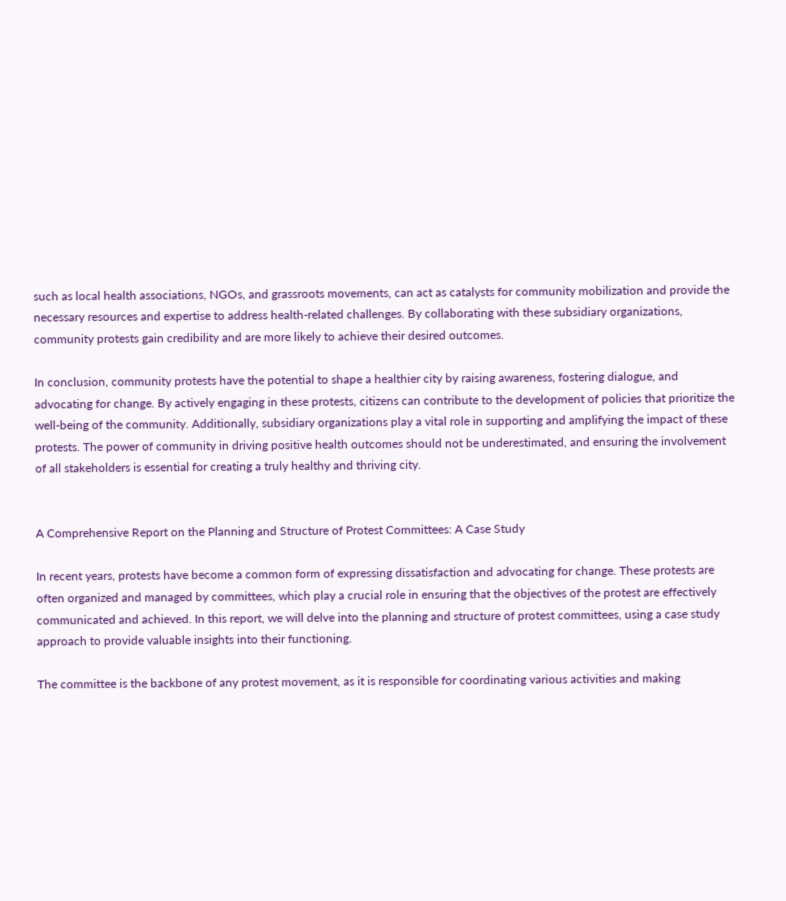such as local health associations, NGOs, and grassroots movements, can act as catalysts for community mobilization and provide the necessary resources and expertise to address health-related challenges. By collaborating with these subsidiary organizations, community protests gain credibility and are more likely to achieve their desired outcomes.

In conclusion, community protests have the potential to shape a healthier city by raising awareness, fostering dialogue, and advocating for change. By actively engaging in these protests, citizens can contribute to the development of policies that prioritize the well-being of the community. Additionally, subsidiary organizations play a vital role in supporting and amplifying the impact of these protests. The power of community in driving positive health outcomes should not be underestimated, and ensuring the involvement of all stakeholders is essential for creating a truly healthy and thriving city.


A Comprehensive Report on the Planning and Structure of Protest Committees: A Case Study

In recent years, protests have become a common form of expressing dissatisfaction and advocating for change. These protests are often organized and managed by committees, which play a crucial role in ensuring that the objectives of the protest are effectively communicated and achieved. In this report, we will delve into the planning and structure of protest committees, using a case study approach to provide valuable insights into their functioning.

The committee is the backbone of any protest movement, as it is responsible for coordinating various activities and making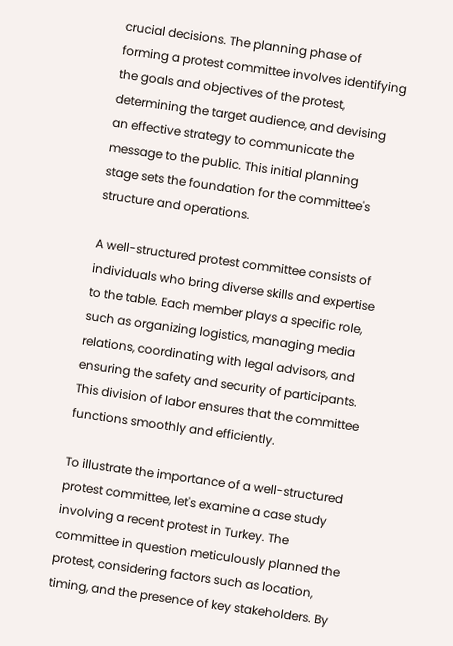crucial decisions. The planning phase of forming a protest committee involves identifying the goals and objectives of the protest, determining the target audience, and devising an effective strategy to communicate the message to the public. This initial planning stage sets the foundation for the committee's structure and operations.

A well-structured protest committee consists of individuals who bring diverse skills and expertise to the table. Each member plays a specific role, such as organizing logistics, managing media relations, coordinating with legal advisors, and ensuring the safety and security of participants. This division of labor ensures that the committee functions smoothly and efficiently.

To illustrate the importance of a well-structured protest committee, let's examine a case study involving a recent protest in Turkey. The committee in question meticulously planned the protest, considering factors such as location, timing, and the presence of key stakeholders. By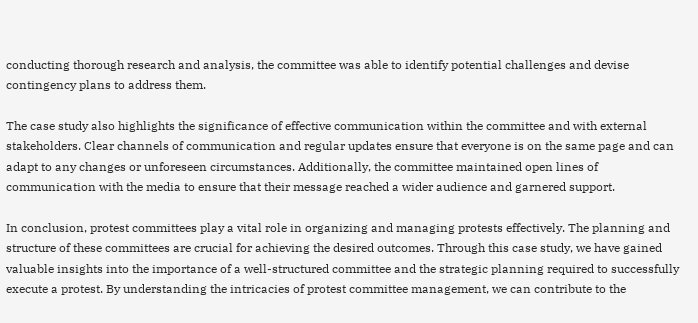conducting thorough research and analysis, the committee was able to identify potential challenges and devise contingency plans to address them.

The case study also highlights the significance of effective communication within the committee and with external stakeholders. Clear channels of communication and regular updates ensure that everyone is on the same page and can adapt to any changes or unforeseen circumstances. Additionally, the committee maintained open lines of communication with the media to ensure that their message reached a wider audience and garnered support.

In conclusion, protest committees play a vital role in organizing and managing protests effectively. The planning and structure of these committees are crucial for achieving the desired outcomes. Through this case study, we have gained valuable insights into the importance of a well-structured committee and the strategic planning required to successfully execute a protest. By understanding the intricacies of protest committee management, we can contribute to the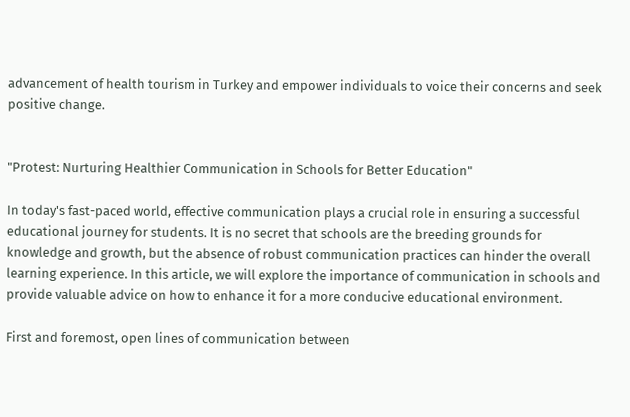advancement of health tourism in Turkey and empower individuals to voice their concerns and seek positive change.


"Protest: Nurturing Healthier Communication in Schools for Better Education"

In today's fast-paced world, effective communication plays a crucial role in ensuring a successful educational journey for students. It is no secret that schools are the breeding grounds for knowledge and growth, but the absence of robust communication practices can hinder the overall learning experience. In this article, we will explore the importance of communication in schools and provide valuable advice on how to enhance it for a more conducive educational environment.

First and foremost, open lines of communication between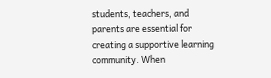students, teachers, and parents are essential for creating a supportive learning community. When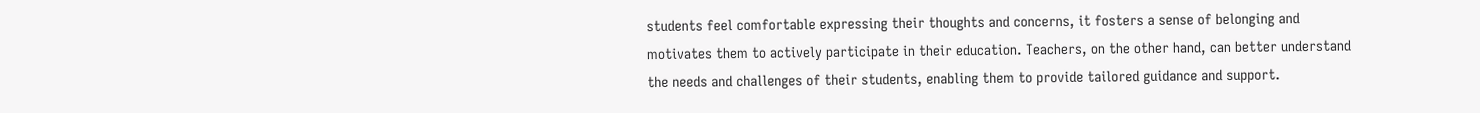students feel comfortable expressing their thoughts and concerns, it fosters a sense of belonging and motivates them to actively participate in their education. Teachers, on the other hand, can better understand the needs and challenges of their students, enabling them to provide tailored guidance and support.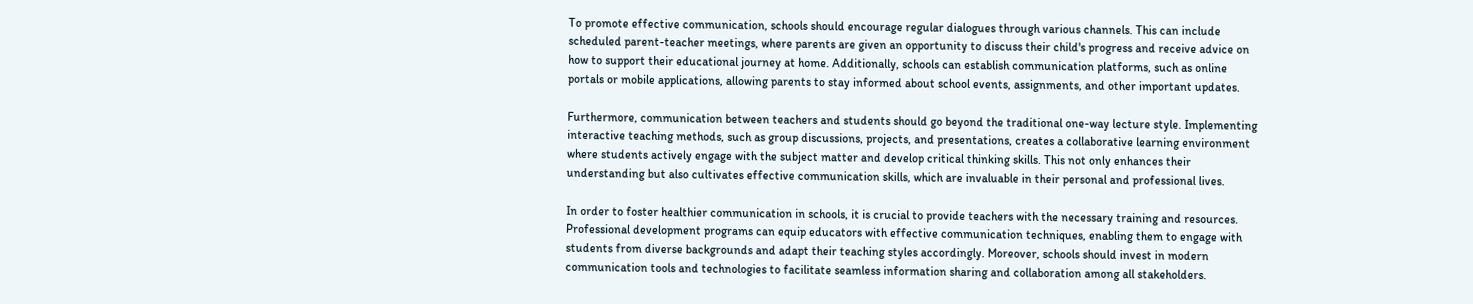To promote effective communication, schools should encourage regular dialogues through various channels. This can include scheduled parent-teacher meetings, where parents are given an opportunity to discuss their child's progress and receive advice on how to support their educational journey at home. Additionally, schools can establish communication platforms, such as online portals or mobile applications, allowing parents to stay informed about school events, assignments, and other important updates.

Furthermore, communication between teachers and students should go beyond the traditional one-way lecture style. Implementing interactive teaching methods, such as group discussions, projects, and presentations, creates a collaborative learning environment where students actively engage with the subject matter and develop critical thinking skills. This not only enhances their understanding but also cultivates effective communication skills, which are invaluable in their personal and professional lives.

In order to foster healthier communication in schools, it is crucial to provide teachers with the necessary training and resources. Professional development programs can equip educators with effective communication techniques, enabling them to engage with students from diverse backgrounds and adapt their teaching styles accordingly. Moreover, schools should invest in modern communication tools and technologies to facilitate seamless information sharing and collaboration among all stakeholders.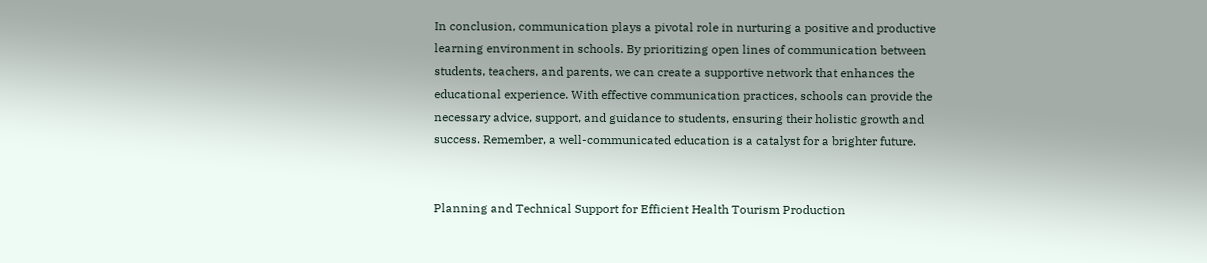In conclusion, communication plays a pivotal role in nurturing a positive and productive learning environment in schools. By prioritizing open lines of communication between students, teachers, and parents, we can create a supportive network that enhances the educational experience. With effective communication practices, schools can provide the necessary advice, support, and guidance to students, ensuring their holistic growth and success. Remember, a well-communicated education is a catalyst for a brighter future.


Planning and Technical Support for Efficient Health Tourism Production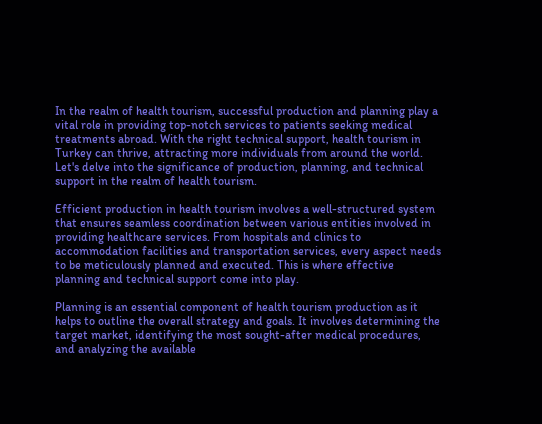In the realm of health tourism, successful production and planning play a vital role in providing top-notch services to patients seeking medical treatments abroad. With the right technical support, health tourism in Turkey can thrive, attracting more individuals from around the world. Let's delve into the significance of production, planning, and technical support in the realm of health tourism.

Efficient production in health tourism involves a well-structured system that ensures seamless coordination between various entities involved in providing healthcare services. From hospitals and clinics to accommodation facilities and transportation services, every aspect needs to be meticulously planned and executed. This is where effective planning and technical support come into play.

Planning is an essential component of health tourism production as it helps to outline the overall strategy and goals. It involves determining the target market, identifying the most sought-after medical procedures, and analyzing the available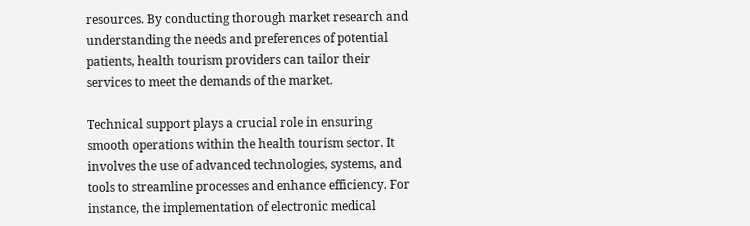resources. By conducting thorough market research and understanding the needs and preferences of potential patients, health tourism providers can tailor their services to meet the demands of the market.

Technical support plays a crucial role in ensuring smooth operations within the health tourism sector. It involves the use of advanced technologies, systems, and tools to streamline processes and enhance efficiency. For instance, the implementation of electronic medical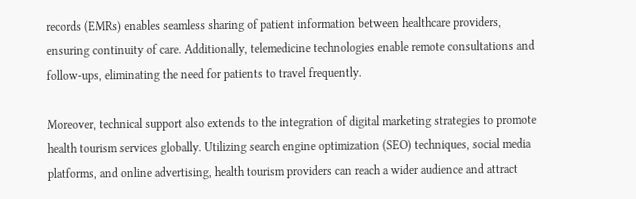records (EMRs) enables seamless sharing of patient information between healthcare providers, ensuring continuity of care. Additionally, telemedicine technologies enable remote consultations and follow-ups, eliminating the need for patients to travel frequently.

Moreover, technical support also extends to the integration of digital marketing strategies to promote health tourism services globally. Utilizing search engine optimization (SEO) techniques, social media platforms, and online advertising, health tourism providers can reach a wider audience and attract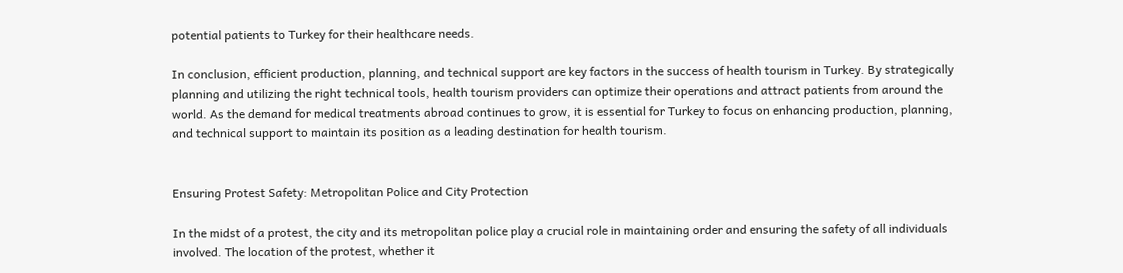potential patients to Turkey for their healthcare needs.

In conclusion, efficient production, planning, and technical support are key factors in the success of health tourism in Turkey. By strategically planning and utilizing the right technical tools, health tourism providers can optimize their operations and attract patients from around the world. As the demand for medical treatments abroad continues to grow, it is essential for Turkey to focus on enhancing production, planning, and technical support to maintain its position as a leading destination for health tourism.


Ensuring Protest Safety: Metropolitan Police and City Protection

In the midst of a protest, the city and its metropolitan police play a crucial role in maintaining order and ensuring the safety of all individuals involved. The location of the protest, whether it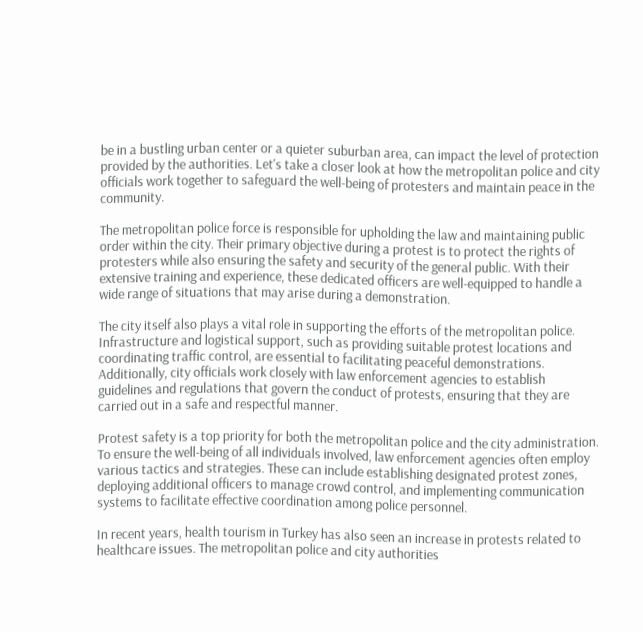be in a bustling urban center or a quieter suburban area, can impact the level of protection provided by the authorities. Let's take a closer look at how the metropolitan police and city officials work together to safeguard the well-being of protesters and maintain peace in the community.

The metropolitan police force is responsible for upholding the law and maintaining public order within the city. Their primary objective during a protest is to protect the rights of protesters while also ensuring the safety and security of the general public. With their extensive training and experience, these dedicated officers are well-equipped to handle a wide range of situations that may arise during a demonstration.

The city itself also plays a vital role in supporting the efforts of the metropolitan police. Infrastructure and logistical support, such as providing suitable protest locations and coordinating traffic control, are essential to facilitating peaceful demonstrations. Additionally, city officials work closely with law enforcement agencies to establish guidelines and regulations that govern the conduct of protests, ensuring that they are carried out in a safe and respectful manner.

Protest safety is a top priority for both the metropolitan police and the city administration. To ensure the well-being of all individuals involved, law enforcement agencies often employ various tactics and strategies. These can include establishing designated protest zones, deploying additional officers to manage crowd control, and implementing communication systems to facilitate effective coordination among police personnel.

In recent years, health tourism in Turkey has also seen an increase in protests related to healthcare issues. The metropolitan police and city authorities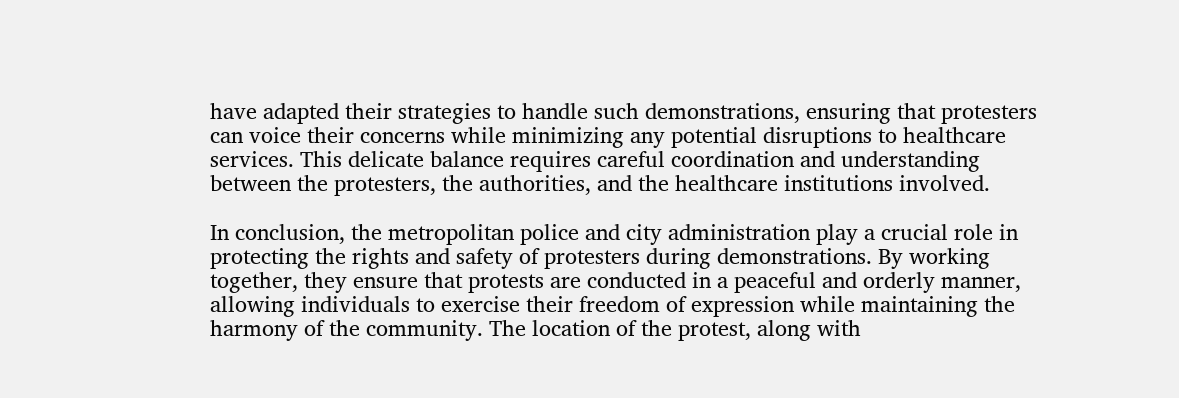have adapted their strategies to handle such demonstrations, ensuring that protesters can voice their concerns while minimizing any potential disruptions to healthcare services. This delicate balance requires careful coordination and understanding between the protesters, the authorities, and the healthcare institutions involved.

In conclusion, the metropolitan police and city administration play a crucial role in protecting the rights and safety of protesters during demonstrations. By working together, they ensure that protests are conducted in a peaceful and orderly manner, allowing individuals to exercise their freedom of expression while maintaining the harmony of the community. The location of the protest, along with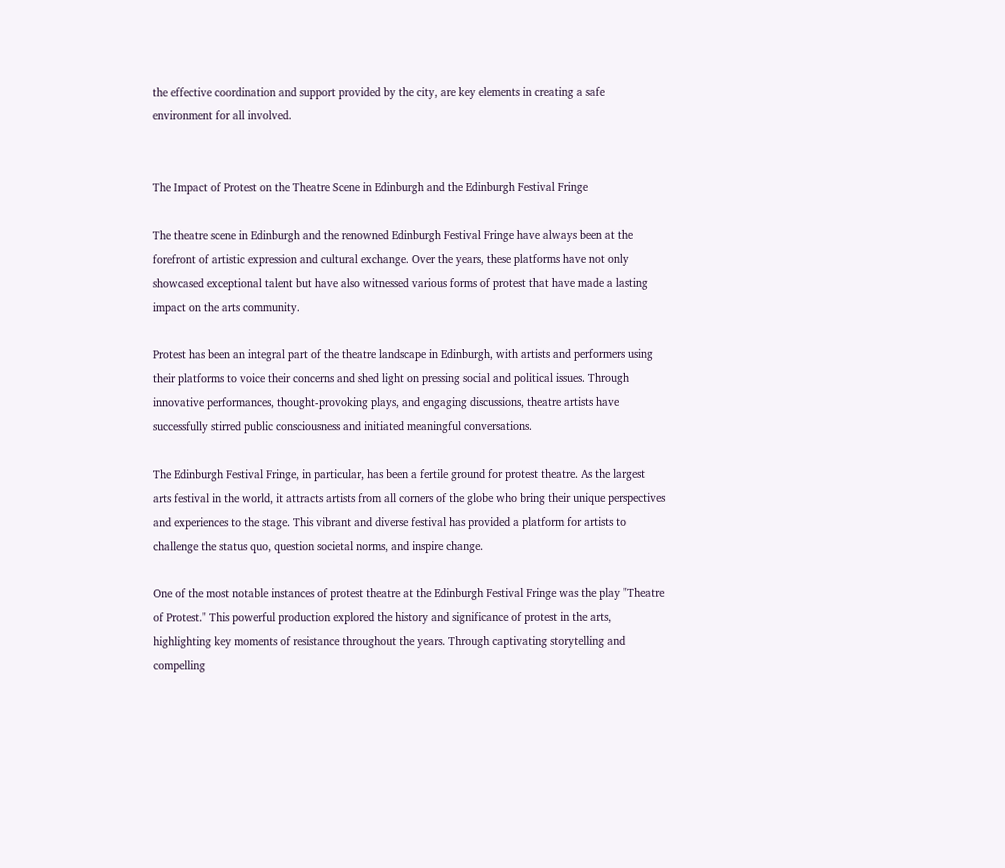the effective coordination and support provided by the city, are key elements in creating a safe environment for all involved.


The Impact of Protest on the Theatre Scene in Edinburgh and the Edinburgh Festival Fringe

The theatre scene in Edinburgh and the renowned Edinburgh Festival Fringe have always been at the forefront of artistic expression and cultural exchange. Over the years, these platforms have not only showcased exceptional talent but have also witnessed various forms of protest that have made a lasting impact on the arts community.

Protest has been an integral part of the theatre landscape in Edinburgh, with artists and performers using their platforms to voice their concerns and shed light on pressing social and political issues. Through innovative performances, thought-provoking plays, and engaging discussions, theatre artists have successfully stirred public consciousness and initiated meaningful conversations.

The Edinburgh Festival Fringe, in particular, has been a fertile ground for protest theatre. As the largest arts festival in the world, it attracts artists from all corners of the globe who bring their unique perspectives and experiences to the stage. This vibrant and diverse festival has provided a platform for artists to challenge the status quo, question societal norms, and inspire change.

One of the most notable instances of protest theatre at the Edinburgh Festival Fringe was the play "Theatre of Protest." This powerful production explored the history and significance of protest in the arts, highlighting key moments of resistance throughout the years. Through captivating storytelling and compelling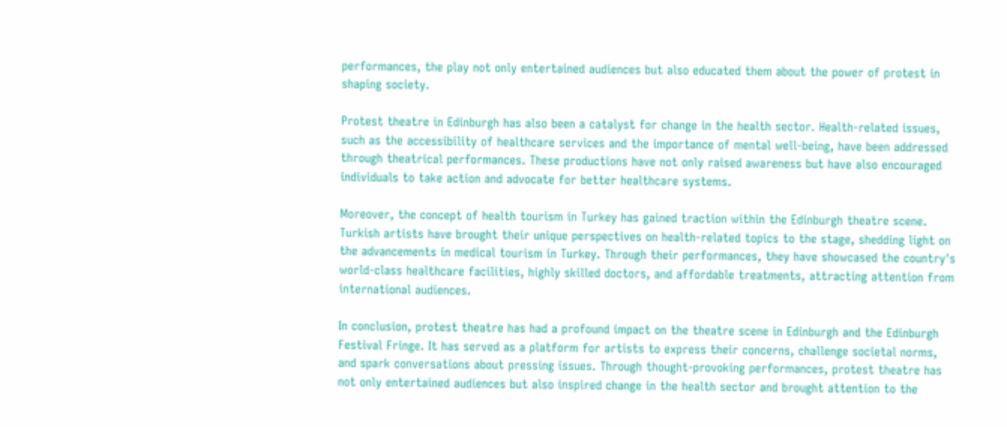performances, the play not only entertained audiences but also educated them about the power of protest in shaping society.

Protest theatre in Edinburgh has also been a catalyst for change in the health sector. Health-related issues, such as the accessibility of healthcare services and the importance of mental well-being, have been addressed through theatrical performances. These productions have not only raised awareness but have also encouraged individuals to take action and advocate for better healthcare systems.

Moreover, the concept of health tourism in Turkey has gained traction within the Edinburgh theatre scene. Turkish artists have brought their unique perspectives on health-related topics to the stage, shedding light on the advancements in medical tourism in Turkey. Through their performances, they have showcased the country's world-class healthcare facilities, highly skilled doctors, and affordable treatments, attracting attention from international audiences.

In conclusion, protest theatre has had a profound impact on the theatre scene in Edinburgh and the Edinburgh Festival Fringe. It has served as a platform for artists to express their concerns, challenge societal norms, and spark conversations about pressing issues. Through thought-provoking performances, protest theatre has not only entertained audiences but also inspired change in the health sector and brought attention to the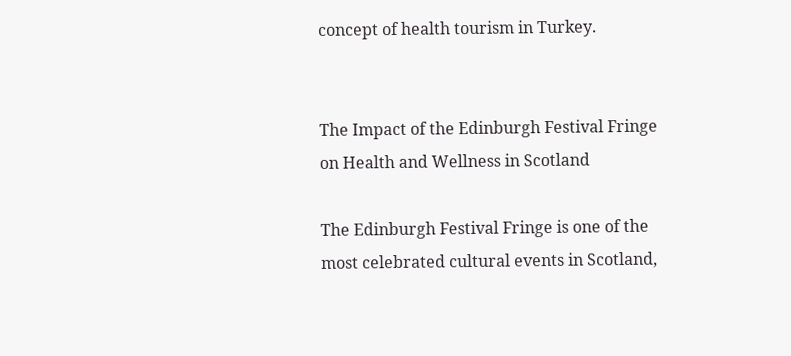concept of health tourism in Turkey.


The Impact of the Edinburgh Festival Fringe on Health and Wellness in Scotland

The Edinburgh Festival Fringe is one of the most celebrated cultural events in Scotland,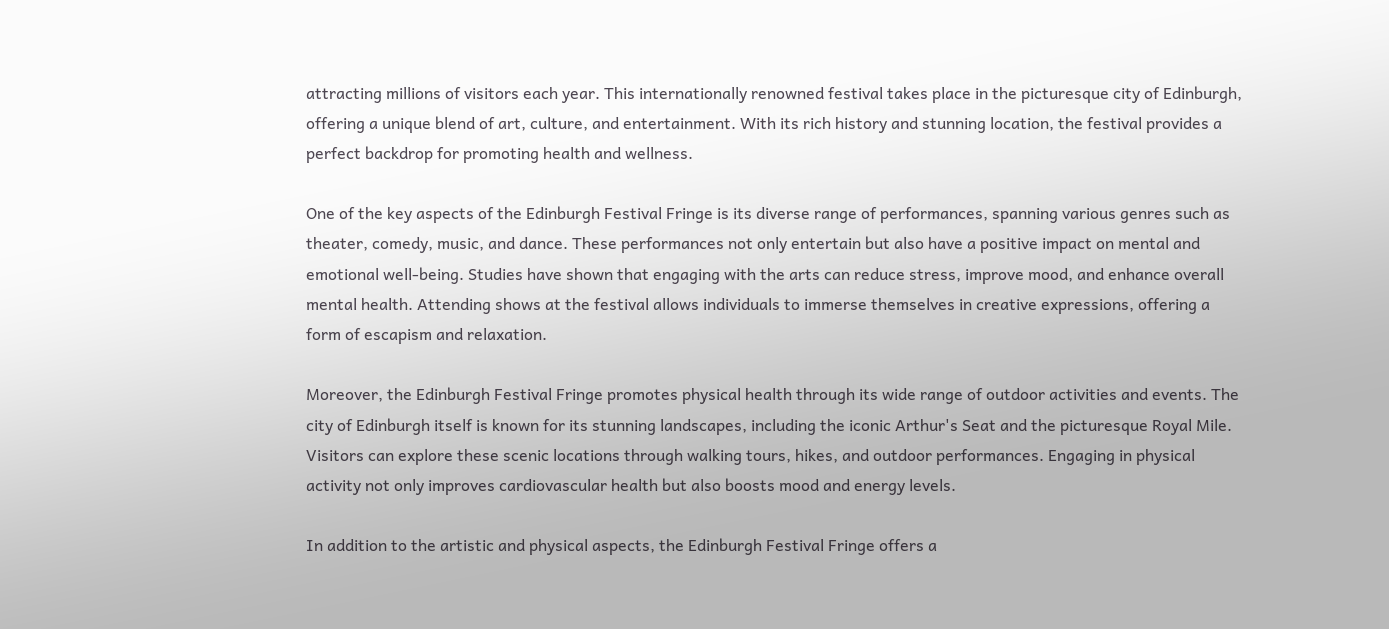attracting millions of visitors each year. This internationally renowned festival takes place in the picturesque city of Edinburgh, offering a unique blend of art, culture, and entertainment. With its rich history and stunning location, the festival provides a perfect backdrop for promoting health and wellness.

One of the key aspects of the Edinburgh Festival Fringe is its diverse range of performances, spanning various genres such as theater, comedy, music, and dance. These performances not only entertain but also have a positive impact on mental and emotional well-being. Studies have shown that engaging with the arts can reduce stress, improve mood, and enhance overall mental health. Attending shows at the festival allows individuals to immerse themselves in creative expressions, offering a form of escapism and relaxation.

Moreover, the Edinburgh Festival Fringe promotes physical health through its wide range of outdoor activities and events. The city of Edinburgh itself is known for its stunning landscapes, including the iconic Arthur's Seat and the picturesque Royal Mile. Visitors can explore these scenic locations through walking tours, hikes, and outdoor performances. Engaging in physical activity not only improves cardiovascular health but also boosts mood and energy levels.

In addition to the artistic and physical aspects, the Edinburgh Festival Fringe offers a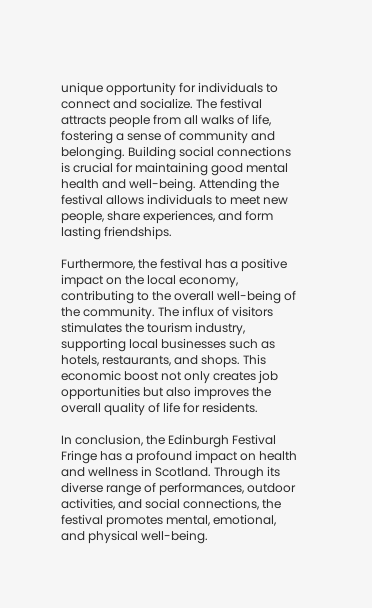unique opportunity for individuals to connect and socialize. The festival attracts people from all walks of life, fostering a sense of community and belonging. Building social connections is crucial for maintaining good mental health and well-being. Attending the festival allows individuals to meet new people, share experiences, and form lasting friendships.

Furthermore, the festival has a positive impact on the local economy, contributing to the overall well-being of the community. The influx of visitors stimulates the tourism industry, supporting local businesses such as hotels, restaurants, and shops. This economic boost not only creates job opportunities but also improves the overall quality of life for residents.

In conclusion, the Edinburgh Festival Fringe has a profound impact on health and wellness in Scotland. Through its diverse range of performances, outdoor activities, and social connections, the festival promotes mental, emotional, and physical well-being.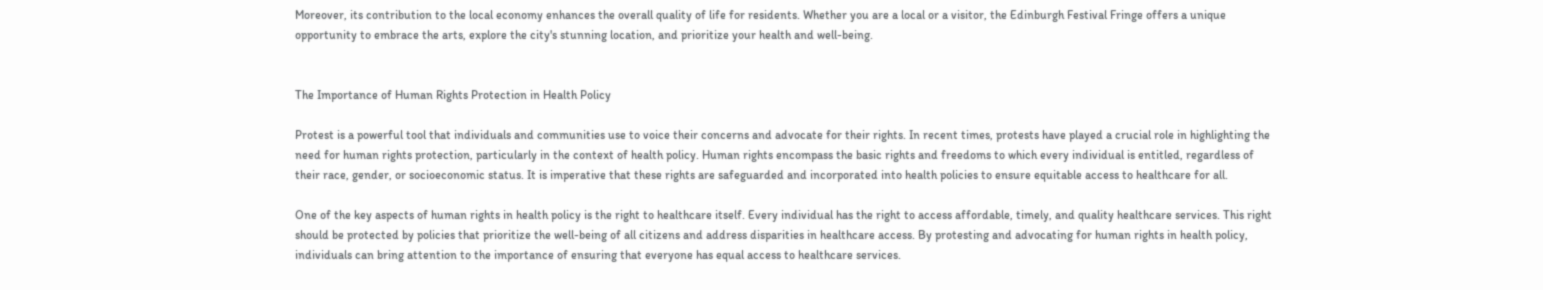Moreover, its contribution to the local economy enhances the overall quality of life for residents. Whether you are a local or a visitor, the Edinburgh Festival Fringe offers a unique opportunity to embrace the arts, explore the city's stunning location, and prioritize your health and well-being.


The Importance of Human Rights Protection in Health Policy

Protest is a powerful tool that individuals and communities use to voice their concerns and advocate for their rights. In recent times, protests have played a crucial role in highlighting the need for human rights protection, particularly in the context of health policy. Human rights encompass the basic rights and freedoms to which every individual is entitled, regardless of their race, gender, or socioeconomic status. It is imperative that these rights are safeguarded and incorporated into health policies to ensure equitable access to healthcare for all.

One of the key aspects of human rights in health policy is the right to healthcare itself. Every individual has the right to access affordable, timely, and quality healthcare services. This right should be protected by policies that prioritize the well-being of all citizens and address disparities in healthcare access. By protesting and advocating for human rights in health policy, individuals can bring attention to the importance of ensuring that everyone has equal access to healthcare services.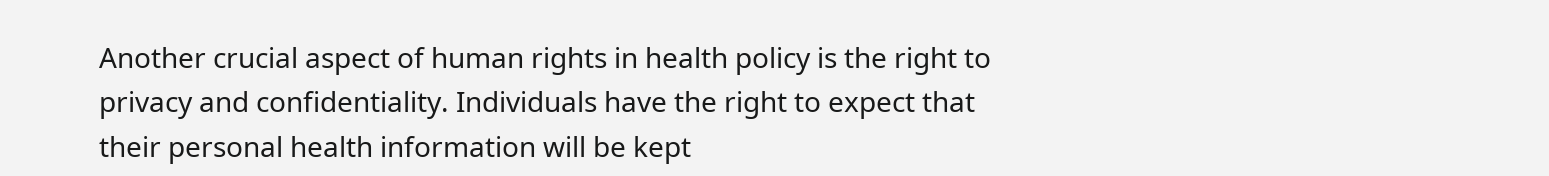Another crucial aspect of human rights in health policy is the right to privacy and confidentiality. Individuals have the right to expect that their personal health information will be kept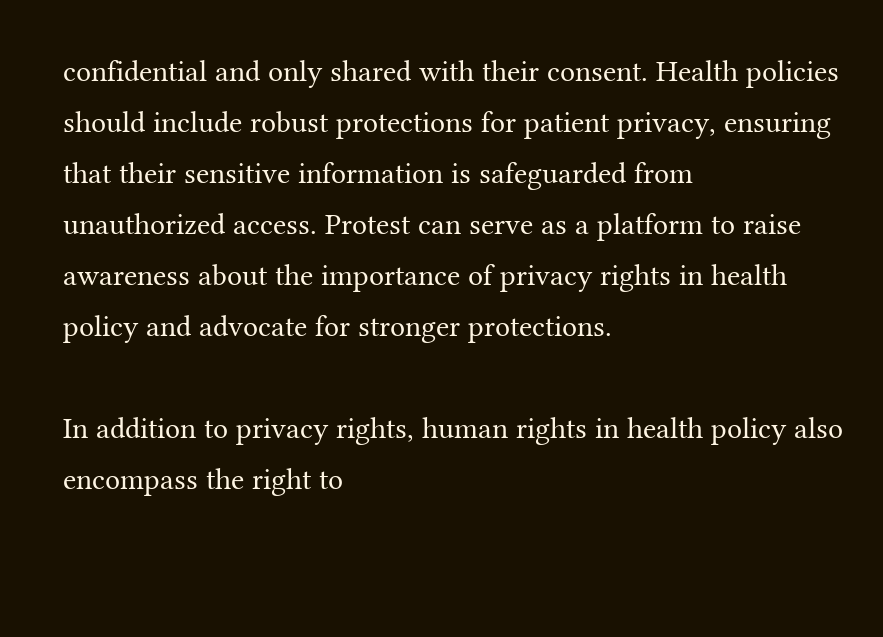confidential and only shared with their consent. Health policies should include robust protections for patient privacy, ensuring that their sensitive information is safeguarded from unauthorized access. Protest can serve as a platform to raise awareness about the importance of privacy rights in health policy and advocate for stronger protections.

In addition to privacy rights, human rights in health policy also encompass the right to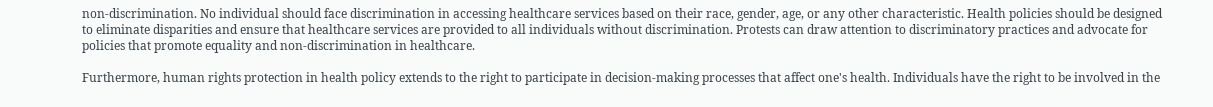non-discrimination. No individual should face discrimination in accessing healthcare services based on their race, gender, age, or any other characteristic. Health policies should be designed to eliminate disparities and ensure that healthcare services are provided to all individuals without discrimination. Protests can draw attention to discriminatory practices and advocate for policies that promote equality and non-discrimination in healthcare.

Furthermore, human rights protection in health policy extends to the right to participate in decision-making processes that affect one's health. Individuals have the right to be involved in the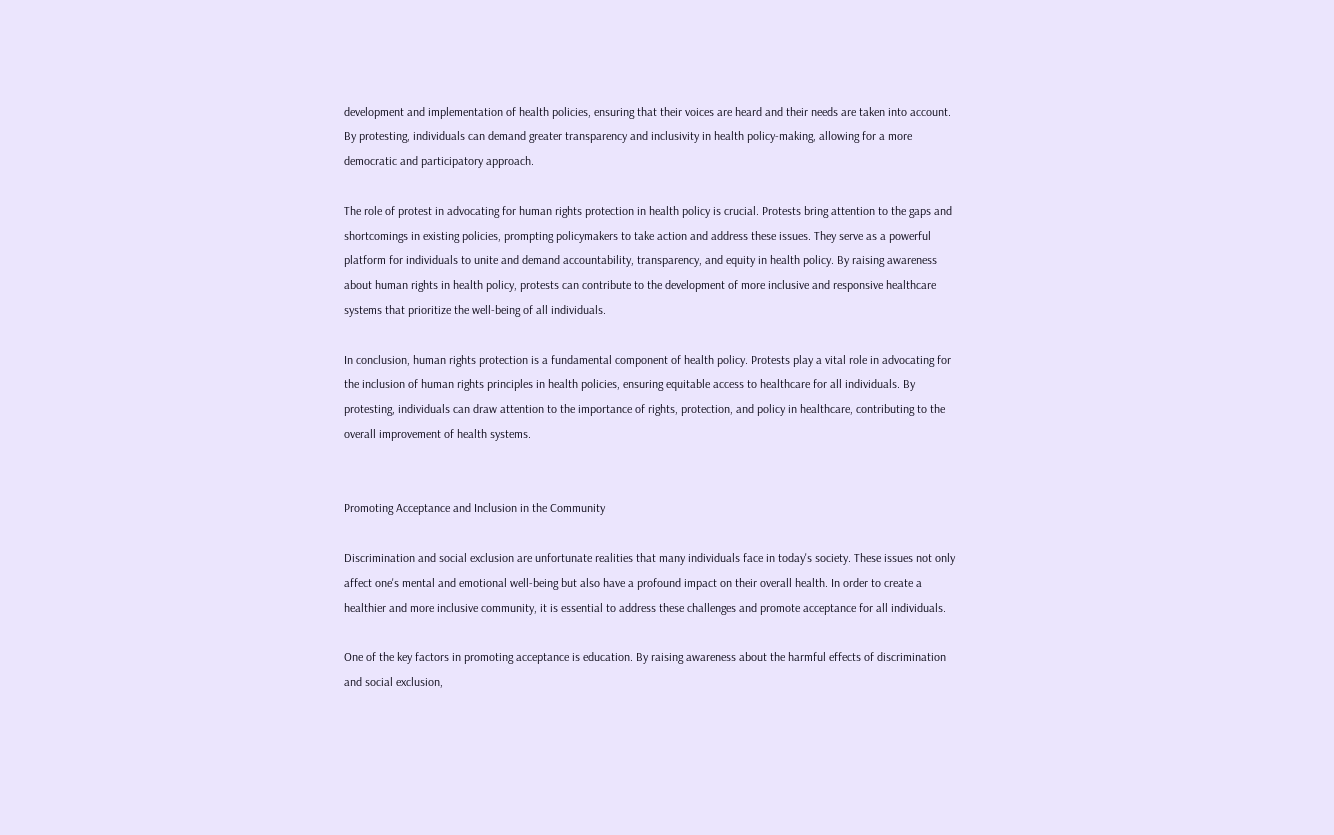development and implementation of health policies, ensuring that their voices are heard and their needs are taken into account. By protesting, individuals can demand greater transparency and inclusivity in health policy-making, allowing for a more democratic and participatory approach.

The role of protest in advocating for human rights protection in health policy is crucial. Protests bring attention to the gaps and shortcomings in existing policies, prompting policymakers to take action and address these issues. They serve as a powerful platform for individuals to unite and demand accountability, transparency, and equity in health policy. By raising awareness about human rights in health policy, protests can contribute to the development of more inclusive and responsive healthcare systems that prioritize the well-being of all individuals.

In conclusion, human rights protection is a fundamental component of health policy. Protests play a vital role in advocating for the inclusion of human rights principles in health policies, ensuring equitable access to healthcare for all individuals. By protesting, individuals can draw attention to the importance of rights, protection, and policy in healthcare, contributing to the overall improvement of health systems.


Promoting Acceptance and Inclusion in the Community

Discrimination and social exclusion are unfortunate realities that many individuals face in today's society. These issues not only affect one's mental and emotional well-being but also have a profound impact on their overall health. In order to create a healthier and more inclusive community, it is essential to address these challenges and promote acceptance for all individuals.

One of the key factors in promoting acceptance is education. By raising awareness about the harmful effects of discrimination and social exclusion,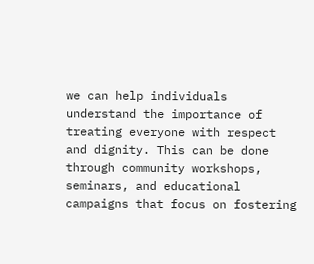we can help individuals understand the importance of treating everyone with respect and dignity. This can be done through community workshops, seminars, and educational campaigns that focus on fostering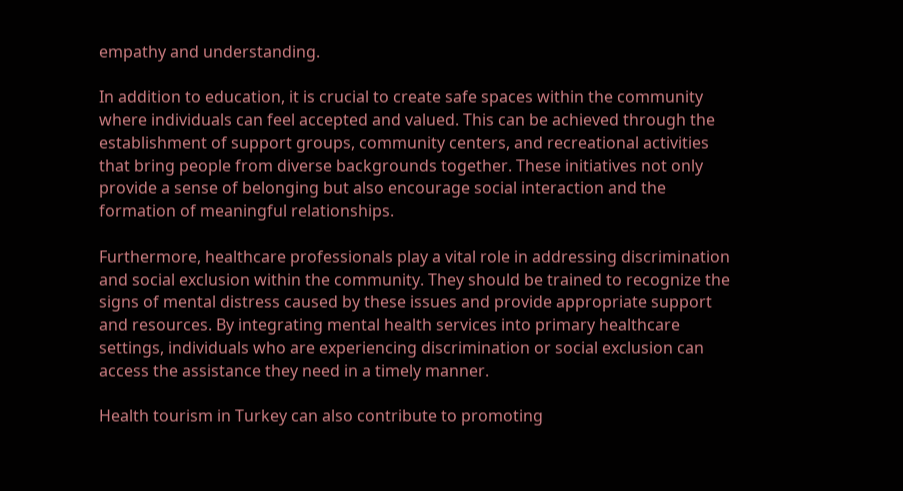empathy and understanding.

In addition to education, it is crucial to create safe spaces within the community where individuals can feel accepted and valued. This can be achieved through the establishment of support groups, community centers, and recreational activities that bring people from diverse backgrounds together. These initiatives not only provide a sense of belonging but also encourage social interaction and the formation of meaningful relationships.

Furthermore, healthcare professionals play a vital role in addressing discrimination and social exclusion within the community. They should be trained to recognize the signs of mental distress caused by these issues and provide appropriate support and resources. By integrating mental health services into primary healthcare settings, individuals who are experiencing discrimination or social exclusion can access the assistance they need in a timely manner.

Health tourism in Turkey can also contribute to promoting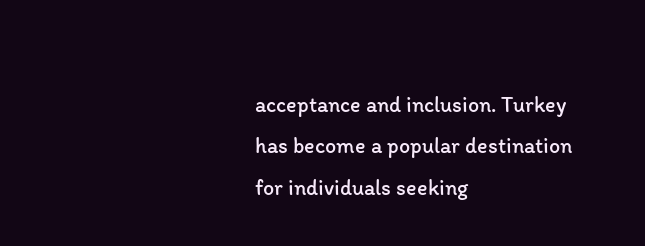acceptance and inclusion. Turkey has become a popular destination for individuals seeking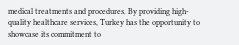medical treatments and procedures. By providing high-quality healthcare services, Turkey has the opportunity to showcase its commitment to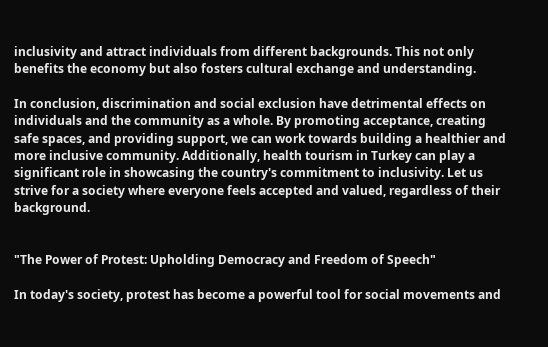inclusivity and attract individuals from different backgrounds. This not only benefits the economy but also fosters cultural exchange and understanding.

In conclusion, discrimination and social exclusion have detrimental effects on individuals and the community as a whole. By promoting acceptance, creating safe spaces, and providing support, we can work towards building a healthier and more inclusive community. Additionally, health tourism in Turkey can play a significant role in showcasing the country's commitment to inclusivity. Let us strive for a society where everyone feels accepted and valued, regardless of their background.


"The Power of Protest: Upholding Democracy and Freedom of Speech"

In today's society, protest has become a powerful tool for social movements and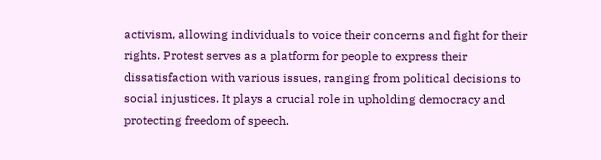activism, allowing individuals to voice their concerns and fight for their rights. Protest serves as a platform for people to express their dissatisfaction with various issues, ranging from political decisions to social injustices. It plays a crucial role in upholding democracy and protecting freedom of speech.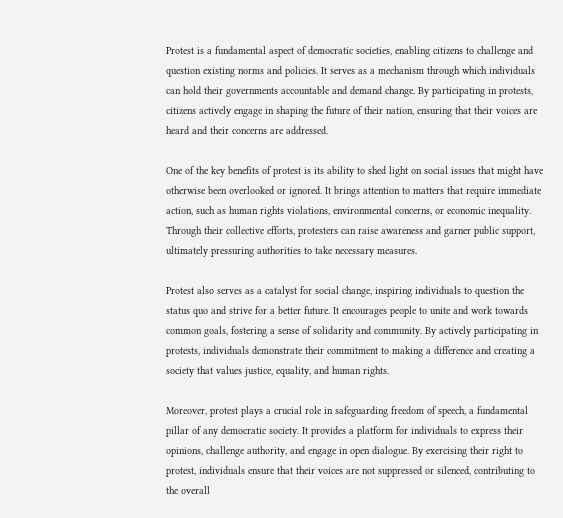Protest is a fundamental aspect of democratic societies, enabling citizens to challenge and question existing norms and policies. It serves as a mechanism through which individuals can hold their governments accountable and demand change. By participating in protests, citizens actively engage in shaping the future of their nation, ensuring that their voices are heard and their concerns are addressed.

One of the key benefits of protest is its ability to shed light on social issues that might have otherwise been overlooked or ignored. It brings attention to matters that require immediate action, such as human rights violations, environmental concerns, or economic inequality. Through their collective efforts, protesters can raise awareness and garner public support, ultimately pressuring authorities to take necessary measures.

Protest also serves as a catalyst for social change, inspiring individuals to question the status quo and strive for a better future. It encourages people to unite and work towards common goals, fostering a sense of solidarity and community. By actively participating in protests, individuals demonstrate their commitment to making a difference and creating a society that values justice, equality, and human rights.

Moreover, protest plays a crucial role in safeguarding freedom of speech, a fundamental pillar of any democratic society. It provides a platform for individuals to express their opinions, challenge authority, and engage in open dialogue. By exercising their right to protest, individuals ensure that their voices are not suppressed or silenced, contributing to the overall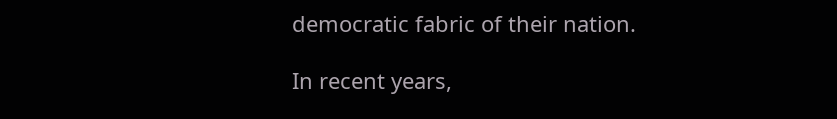democratic fabric of their nation.

In recent years,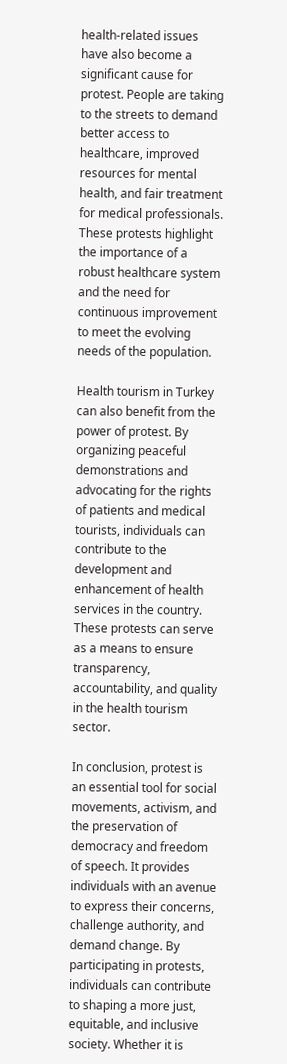health-related issues have also become a significant cause for protest. People are taking to the streets to demand better access to healthcare, improved resources for mental health, and fair treatment for medical professionals. These protests highlight the importance of a robust healthcare system and the need for continuous improvement to meet the evolving needs of the population.

Health tourism in Turkey can also benefit from the power of protest. By organizing peaceful demonstrations and advocating for the rights of patients and medical tourists, individuals can contribute to the development and enhancement of health services in the country. These protests can serve as a means to ensure transparency, accountability, and quality in the health tourism sector.

In conclusion, protest is an essential tool for social movements, activism, and the preservation of democracy and freedom of speech. It provides individuals with an avenue to express their concerns, challenge authority, and demand change. By participating in protests, individuals can contribute to shaping a more just, equitable, and inclusive society. Whether it is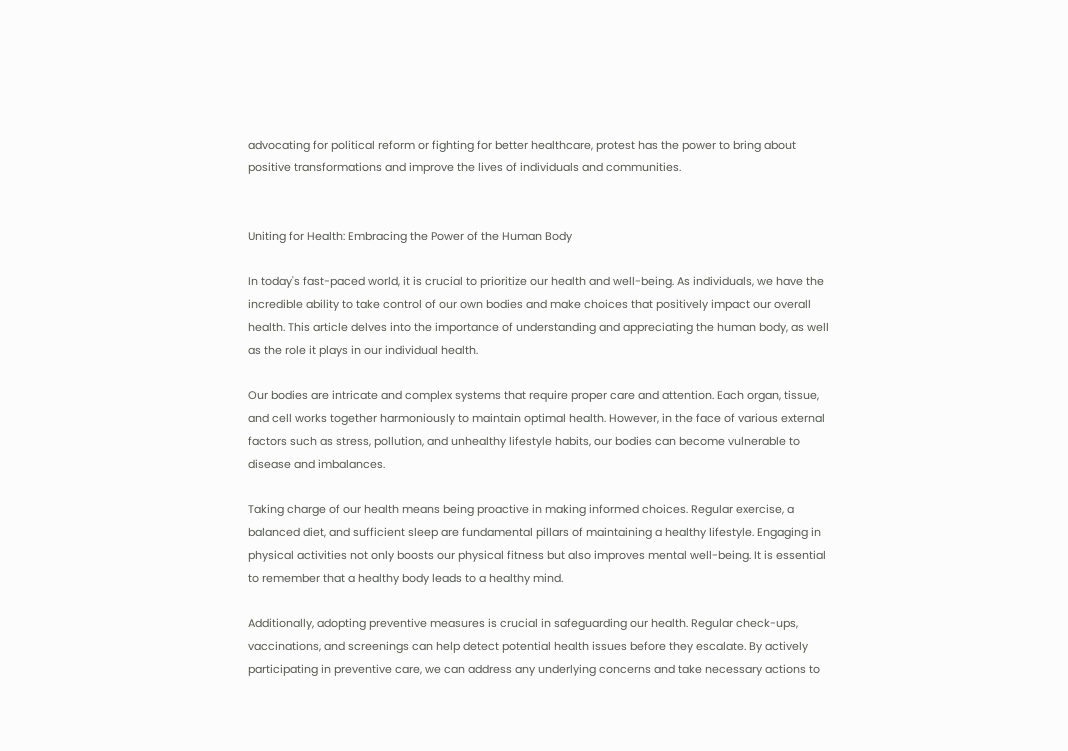advocating for political reform or fighting for better healthcare, protest has the power to bring about positive transformations and improve the lives of individuals and communities.


Uniting for Health: Embracing the Power of the Human Body

In today's fast-paced world, it is crucial to prioritize our health and well-being. As individuals, we have the incredible ability to take control of our own bodies and make choices that positively impact our overall health. This article delves into the importance of understanding and appreciating the human body, as well as the role it plays in our individual health.

Our bodies are intricate and complex systems that require proper care and attention. Each organ, tissue, and cell works together harmoniously to maintain optimal health. However, in the face of various external factors such as stress, pollution, and unhealthy lifestyle habits, our bodies can become vulnerable to disease and imbalances.

Taking charge of our health means being proactive in making informed choices. Regular exercise, a balanced diet, and sufficient sleep are fundamental pillars of maintaining a healthy lifestyle. Engaging in physical activities not only boosts our physical fitness but also improves mental well-being. It is essential to remember that a healthy body leads to a healthy mind.

Additionally, adopting preventive measures is crucial in safeguarding our health. Regular check-ups, vaccinations, and screenings can help detect potential health issues before they escalate. By actively participating in preventive care, we can address any underlying concerns and take necessary actions to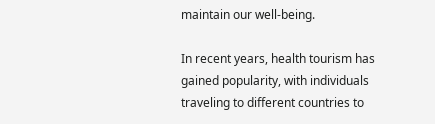maintain our well-being.

In recent years, health tourism has gained popularity, with individuals traveling to different countries to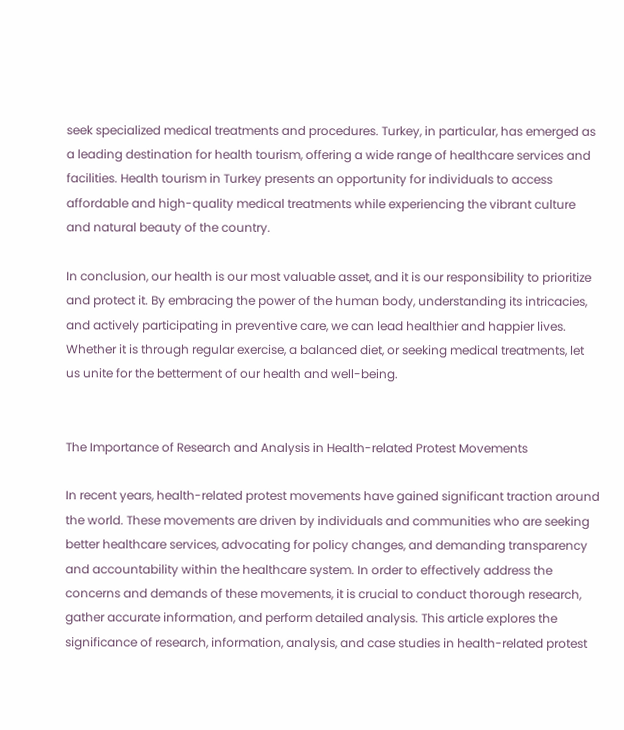seek specialized medical treatments and procedures. Turkey, in particular, has emerged as a leading destination for health tourism, offering a wide range of healthcare services and facilities. Health tourism in Turkey presents an opportunity for individuals to access affordable and high-quality medical treatments while experiencing the vibrant culture and natural beauty of the country.

In conclusion, our health is our most valuable asset, and it is our responsibility to prioritize and protect it. By embracing the power of the human body, understanding its intricacies, and actively participating in preventive care, we can lead healthier and happier lives. Whether it is through regular exercise, a balanced diet, or seeking medical treatments, let us unite for the betterment of our health and well-being.


The Importance of Research and Analysis in Health-related Protest Movements

In recent years, health-related protest movements have gained significant traction around the world. These movements are driven by individuals and communities who are seeking better healthcare services, advocating for policy changes, and demanding transparency and accountability within the healthcare system. In order to effectively address the concerns and demands of these movements, it is crucial to conduct thorough research, gather accurate information, and perform detailed analysis. This article explores the significance of research, information, analysis, and case studies in health-related protest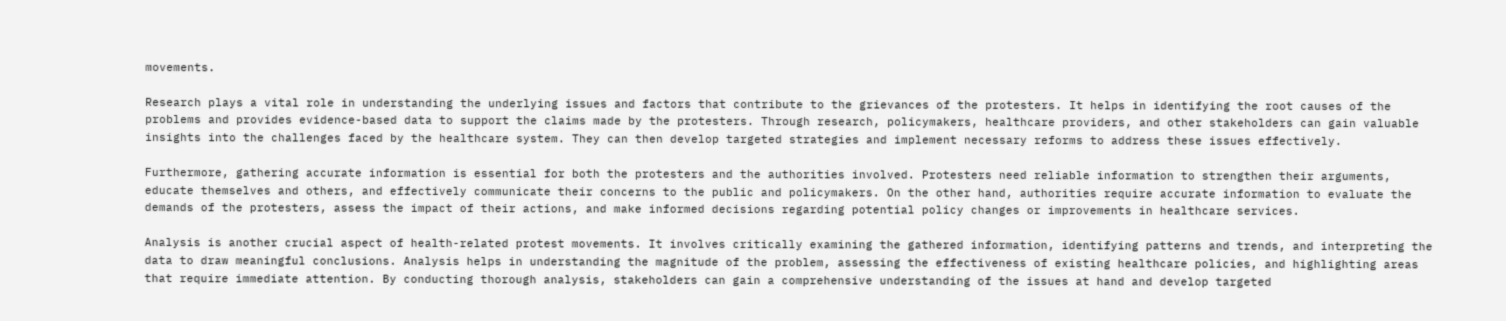movements.

Research plays a vital role in understanding the underlying issues and factors that contribute to the grievances of the protesters. It helps in identifying the root causes of the problems and provides evidence-based data to support the claims made by the protesters. Through research, policymakers, healthcare providers, and other stakeholders can gain valuable insights into the challenges faced by the healthcare system. They can then develop targeted strategies and implement necessary reforms to address these issues effectively.

Furthermore, gathering accurate information is essential for both the protesters and the authorities involved. Protesters need reliable information to strengthen their arguments, educate themselves and others, and effectively communicate their concerns to the public and policymakers. On the other hand, authorities require accurate information to evaluate the demands of the protesters, assess the impact of their actions, and make informed decisions regarding potential policy changes or improvements in healthcare services.

Analysis is another crucial aspect of health-related protest movements. It involves critically examining the gathered information, identifying patterns and trends, and interpreting the data to draw meaningful conclusions. Analysis helps in understanding the magnitude of the problem, assessing the effectiveness of existing healthcare policies, and highlighting areas that require immediate attention. By conducting thorough analysis, stakeholders can gain a comprehensive understanding of the issues at hand and develop targeted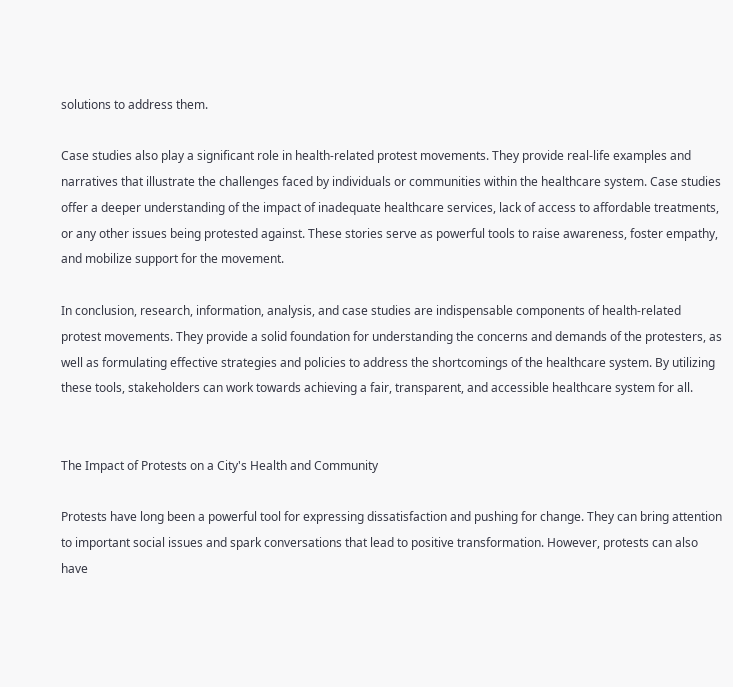solutions to address them.

Case studies also play a significant role in health-related protest movements. They provide real-life examples and narratives that illustrate the challenges faced by individuals or communities within the healthcare system. Case studies offer a deeper understanding of the impact of inadequate healthcare services, lack of access to affordable treatments, or any other issues being protested against. These stories serve as powerful tools to raise awareness, foster empathy, and mobilize support for the movement.

In conclusion, research, information, analysis, and case studies are indispensable components of health-related protest movements. They provide a solid foundation for understanding the concerns and demands of the protesters, as well as formulating effective strategies and policies to address the shortcomings of the healthcare system. By utilizing these tools, stakeholders can work towards achieving a fair, transparent, and accessible healthcare system for all.


The Impact of Protests on a City's Health and Community

Protests have long been a powerful tool for expressing dissatisfaction and pushing for change. They can bring attention to important social issues and spark conversations that lead to positive transformation. However, protests can also have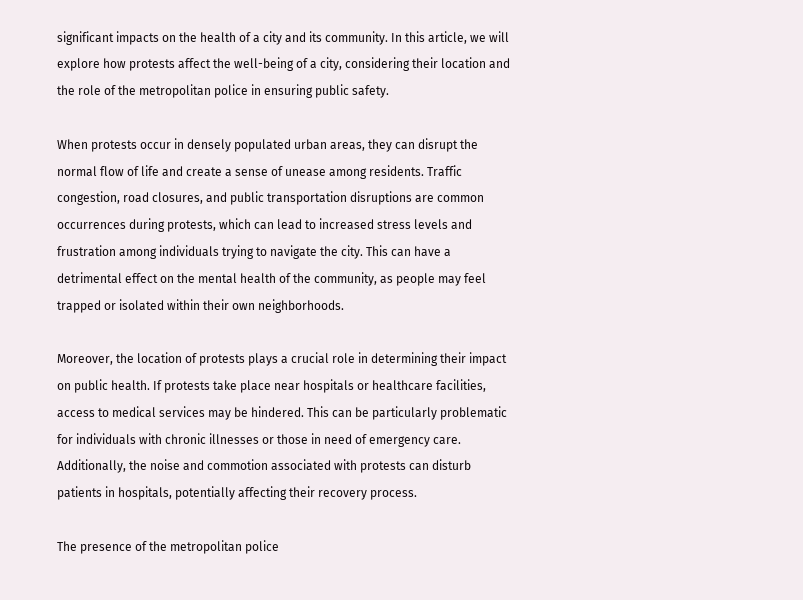significant impacts on the health of a city and its community. In this article, we will explore how protests affect the well-being of a city, considering their location and the role of the metropolitan police in ensuring public safety.

When protests occur in densely populated urban areas, they can disrupt the normal flow of life and create a sense of unease among residents. Traffic congestion, road closures, and public transportation disruptions are common occurrences during protests, which can lead to increased stress levels and frustration among individuals trying to navigate the city. This can have a detrimental effect on the mental health of the community, as people may feel trapped or isolated within their own neighborhoods.

Moreover, the location of protests plays a crucial role in determining their impact on public health. If protests take place near hospitals or healthcare facilities, access to medical services may be hindered. This can be particularly problematic for individuals with chronic illnesses or those in need of emergency care. Additionally, the noise and commotion associated with protests can disturb patients in hospitals, potentially affecting their recovery process.

The presence of the metropolitan police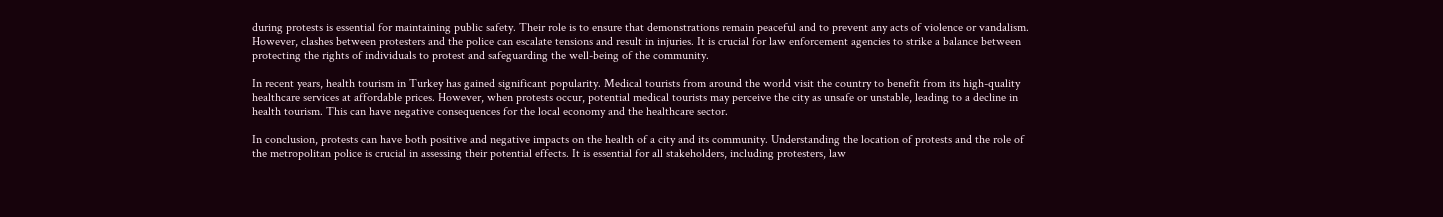during protests is essential for maintaining public safety. Their role is to ensure that demonstrations remain peaceful and to prevent any acts of violence or vandalism. However, clashes between protesters and the police can escalate tensions and result in injuries. It is crucial for law enforcement agencies to strike a balance between protecting the rights of individuals to protest and safeguarding the well-being of the community.

In recent years, health tourism in Turkey has gained significant popularity. Medical tourists from around the world visit the country to benefit from its high-quality healthcare services at affordable prices. However, when protests occur, potential medical tourists may perceive the city as unsafe or unstable, leading to a decline in health tourism. This can have negative consequences for the local economy and the healthcare sector.

In conclusion, protests can have both positive and negative impacts on the health of a city and its community. Understanding the location of protests and the role of the metropolitan police is crucial in assessing their potential effects. It is essential for all stakeholders, including protesters, law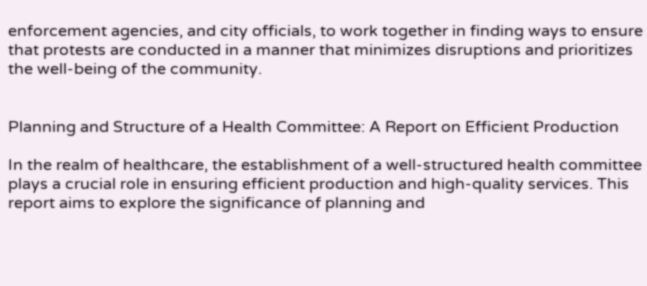enforcement agencies, and city officials, to work together in finding ways to ensure that protests are conducted in a manner that minimizes disruptions and prioritizes the well-being of the community.


Planning and Structure of a Health Committee: A Report on Efficient Production

In the realm of healthcare, the establishment of a well-structured health committee plays a crucial role in ensuring efficient production and high-quality services. This report aims to explore the significance of planning and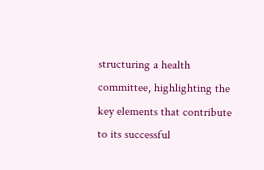structuring a health committee, highlighting the key elements that contribute to its successful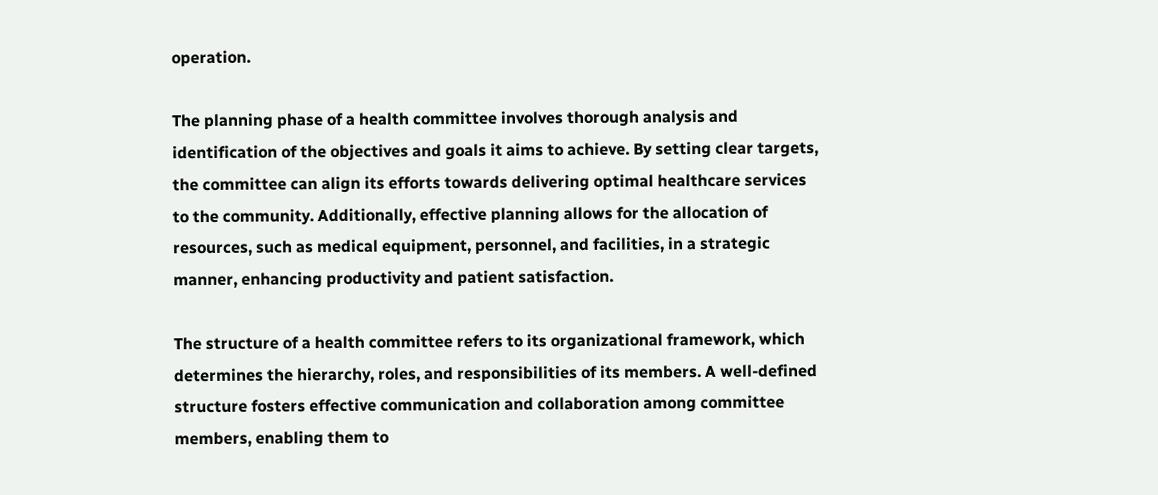operation.

The planning phase of a health committee involves thorough analysis and identification of the objectives and goals it aims to achieve. By setting clear targets, the committee can align its efforts towards delivering optimal healthcare services to the community. Additionally, effective planning allows for the allocation of resources, such as medical equipment, personnel, and facilities, in a strategic manner, enhancing productivity and patient satisfaction.

The structure of a health committee refers to its organizational framework, which determines the hierarchy, roles, and responsibilities of its members. A well-defined structure fosters effective communication and collaboration among committee members, enabling them to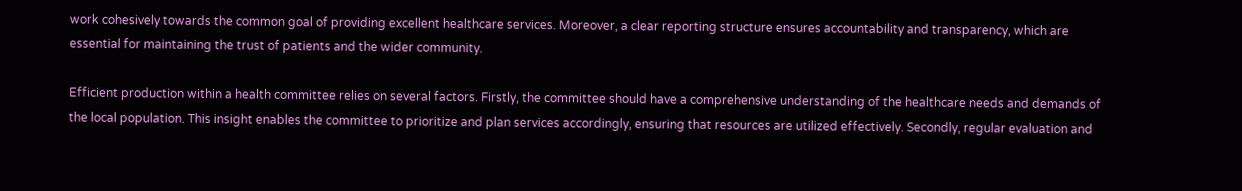work cohesively towards the common goal of providing excellent healthcare services. Moreover, a clear reporting structure ensures accountability and transparency, which are essential for maintaining the trust of patients and the wider community.

Efficient production within a health committee relies on several factors. Firstly, the committee should have a comprehensive understanding of the healthcare needs and demands of the local population. This insight enables the committee to prioritize and plan services accordingly, ensuring that resources are utilized effectively. Secondly, regular evaluation and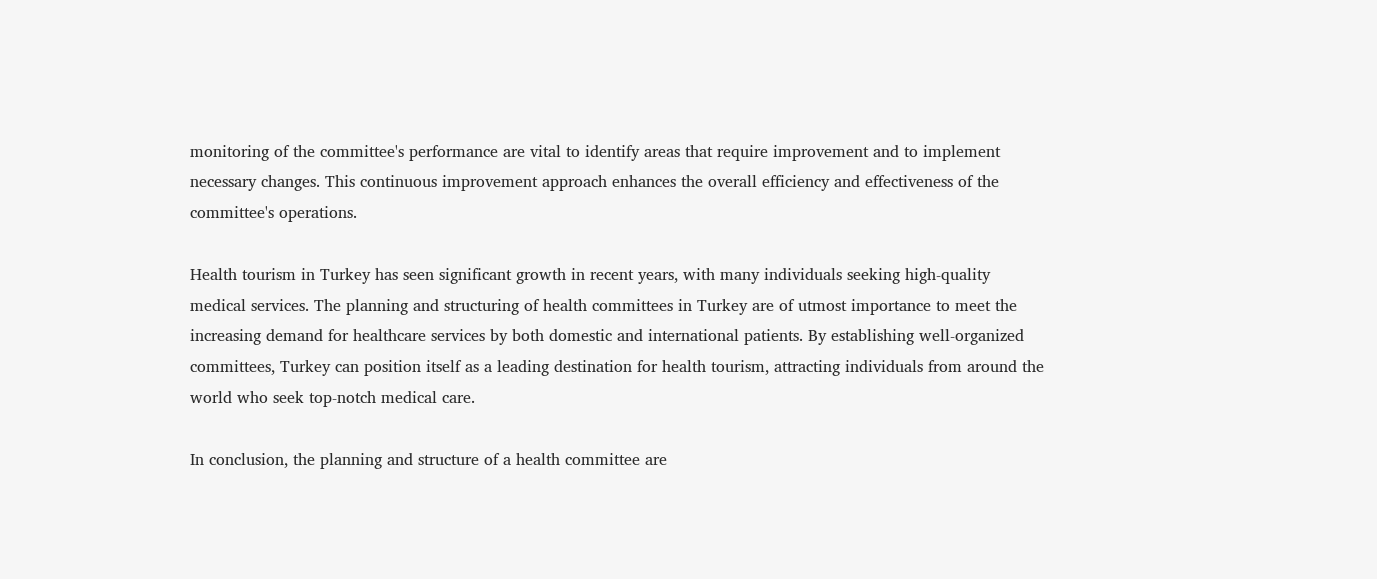monitoring of the committee's performance are vital to identify areas that require improvement and to implement necessary changes. This continuous improvement approach enhances the overall efficiency and effectiveness of the committee's operations.

Health tourism in Turkey has seen significant growth in recent years, with many individuals seeking high-quality medical services. The planning and structuring of health committees in Turkey are of utmost importance to meet the increasing demand for healthcare services by both domestic and international patients. By establishing well-organized committees, Turkey can position itself as a leading destination for health tourism, attracting individuals from around the world who seek top-notch medical care.

In conclusion, the planning and structure of a health committee are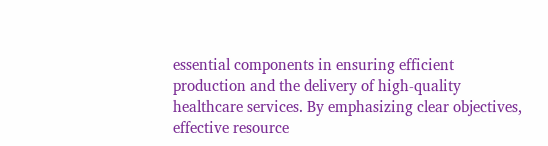essential components in ensuring efficient production and the delivery of high-quality healthcare services. By emphasizing clear objectives, effective resource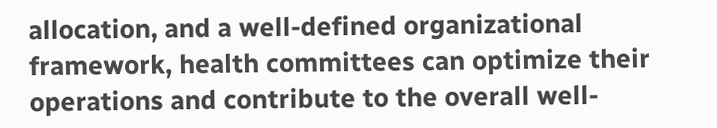allocation, and a well-defined organizational framework, health committees can optimize their operations and contribute to the overall well-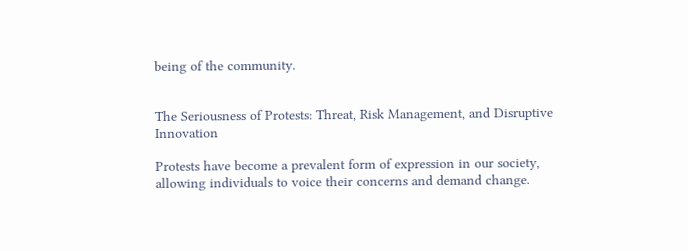being of the community.


The Seriousness of Protests: Threat, Risk Management, and Disruptive Innovation

Protests have become a prevalent form of expression in our society, allowing individuals to voice their concerns and demand change.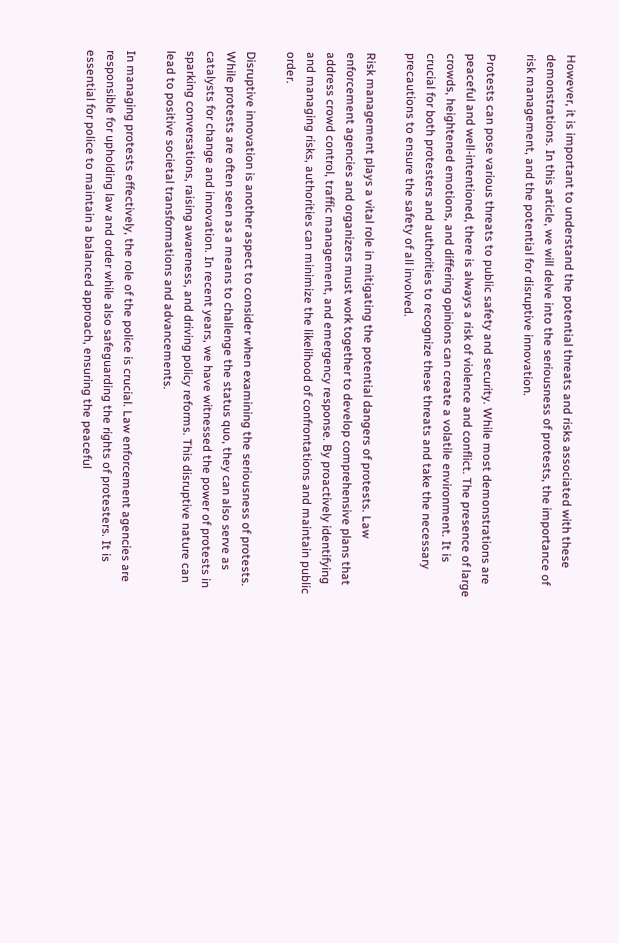However, it is important to understand the potential threats and risks associated with these demonstrations. In this article, we will delve into the seriousness of protests, the importance of risk management, and the potential for disruptive innovation.

Protests can pose various threats to public safety and security. While most demonstrations are peaceful and well-intentioned, there is always a risk of violence and conflict. The presence of large crowds, heightened emotions, and differing opinions can create a volatile environment. It is crucial for both protesters and authorities to recognize these threats and take the necessary precautions to ensure the safety of all involved.

Risk management plays a vital role in mitigating the potential dangers of protests. Law enforcement agencies and organizers must work together to develop comprehensive plans that address crowd control, traffic management, and emergency response. By proactively identifying and managing risks, authorities can minimize the likelihood of confrontations and maintain public order.

Disruptive innovation is another aspect to consider when examining the seriousness of protests. While protests are often seen as a means to challenge the status quo, they can also serve as catalysts for change and innovation. In recent years, we have witnessed the power of protests in sparking conversations, raising awareness, and driving policy reforms. This disruptive nature can lead to positive societal transformations and advancements.

In managing protests effectively, the role of the police is crucial. Law enforcement agencies are responsible for upholding law and order while also safeguarding the rights of protesters. It is essential for police to maintain a balanced approach, ensuring the peaceful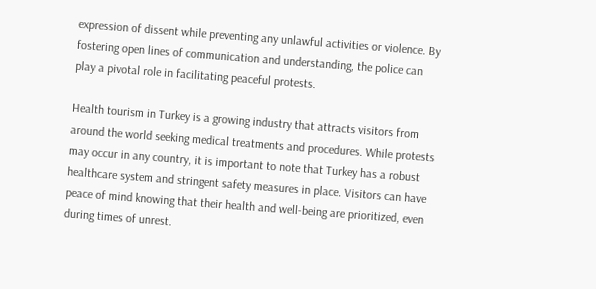expression of dissent while preventing any unlawful activities or violence. By fostering open lines of communication and understanding, the police can play a pivotal role in facilitating peaceful protests.

Health tourism in Turkey is a growing industry that attracts visitors from around the world seeking medical treatments and procedures. While protests may occur in any country, it is important to note that Turkey has a robust healthcare system and stringent safety measures in place. Visitors can have peace of mind knowing that their health and well-being are prioritized, even during times of unrest.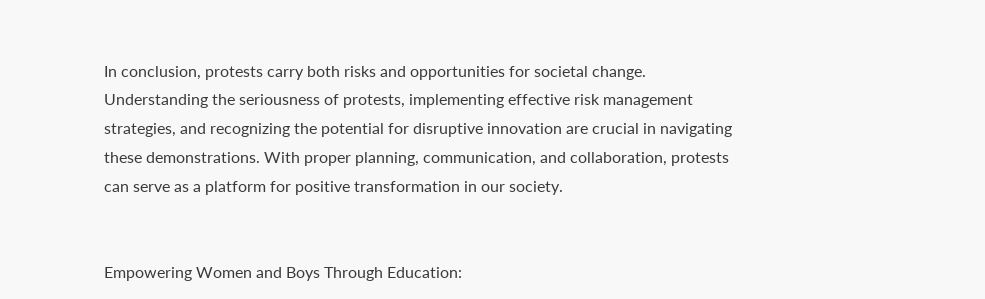In conclusion, protests carry both risks and opportunities for societal change. Understanding the seriousness of protests, implementing effective risk management strategies, and recognizing the potential for disruptive innovation are crucial in navigating these demonstrations. With proper planning, communication, and collaboration, protests can serve as a platform for positive transformation in our society.


Empowering Women and Boys Through Education: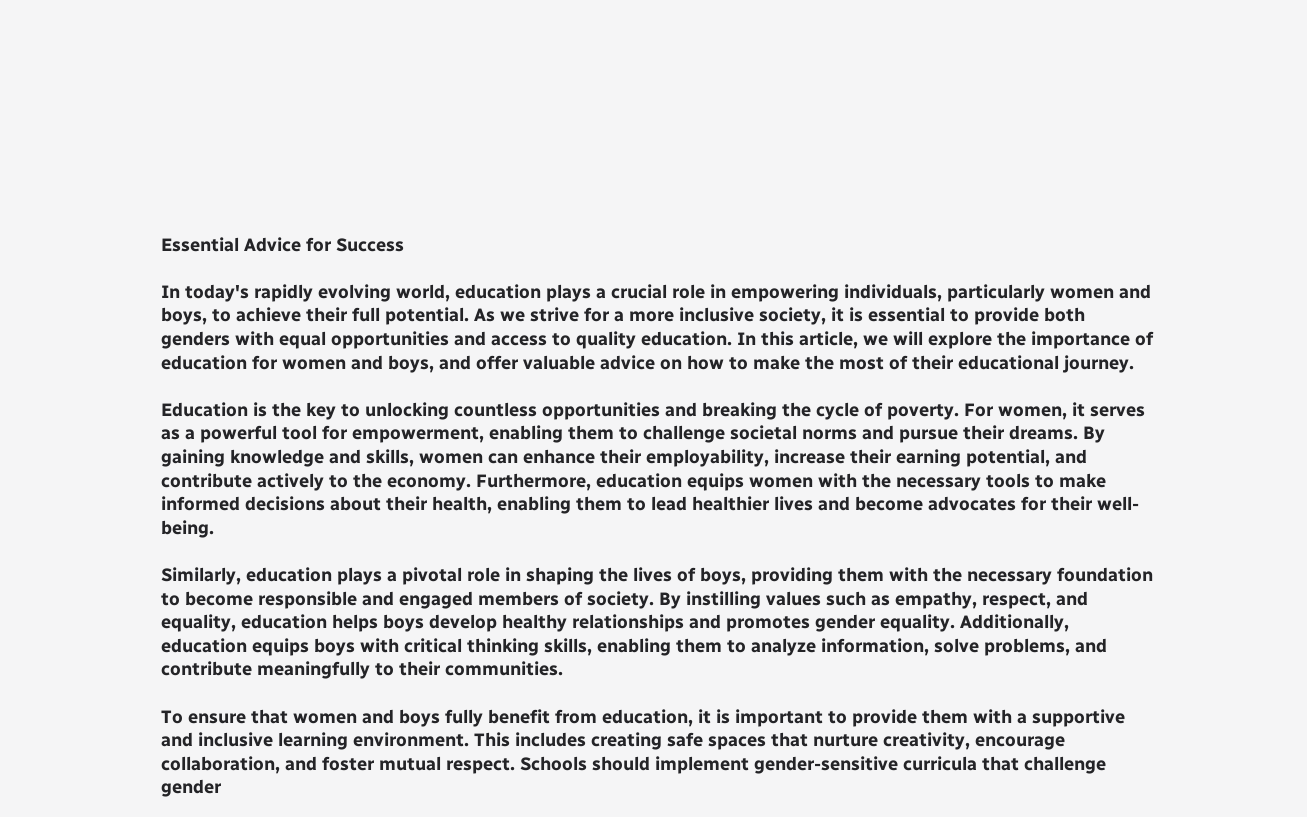Essential Advice for Success

In today's rapidly evolving world, education plays a crucial role in empowering individuals, particularly women and boys, to achieve their full potential. As we strive for a more inclusive society, it is essential to provide both genders with equal opportunities and access to quality education. In this article, we will explore the importance of education for women and boys, and offer valuable advice on how to make the most of their educational journey.

Education is the key to unlocking countless opportunities and breaking the cycle of poverty. For women, it serves as a powerful tool for empowerment, enabling them to challenge societal norms and pursue their dreams. By gaining knowledge and skills, women can enhance their employability, increase their earning potential, and contribute actively to the economy. Furthermore, education equips women with the necessary tools to make informed decisions about their health, enabling them to lead healthier lives and become advocates for their well-being.

Similarly, education plays a pivotal role in shaping the lives of boys, providing them with the necessary foundation to become responsible and engaged members of society. By instilling values such as empathy, respect, and equality, education helps boys develop healthy relationships and promotes gender equality. Additionally, education equips boys with critical thinking skills, enabling them to analyze information, solve problems, and contribute meaningfully to their communities.

To ensure that women and boys fully benefit from education, it is important to provide them with a supportive and inclusive learning environment. This includes creating safe spaces that nurture creativity, encourage collaboration, and foster mutual respect. Schools should implement gender-sensitive curricula that challenge gender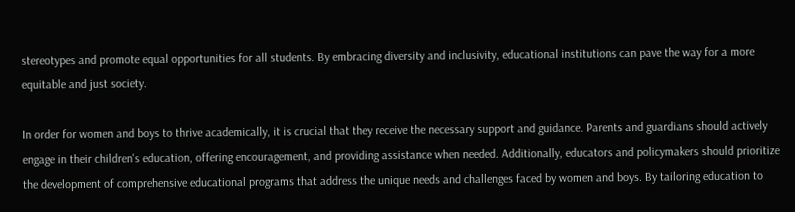stereotypes and promote equal opportunities for all students. By embracing diversity and inclusivity, educational institutions can pave the way for a more equitable and just society.

In order for women and boys to thrive academically, it is crucial that they receive the necessary support and guidance. Parents and guardians should actively engage in their children's education, offering encouragement, and providing assistance when needed. Additionally, educators and policymakers should prioritize the development of comprehensive educational programs that address the unique needs and challenges faced by women and boys. By tailoring education to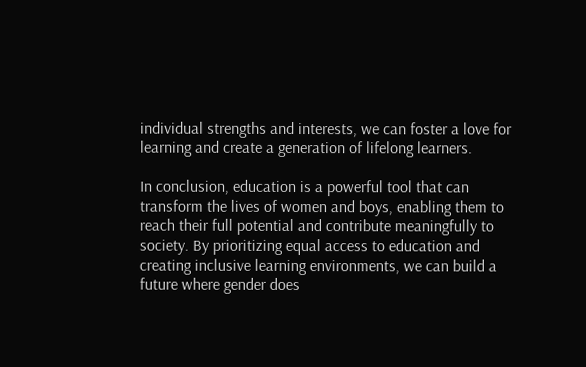individual strengths and interests, we can foster a love for learning and create a generation of lifelong learners.

In conclusion, education is a powerful tool that can transform the lives of women and boys, enabling them to reach their full potential and contribute meaningfully to society. By prioritizing equal access to education and creating inclusive learning environments, we can build a future where gender does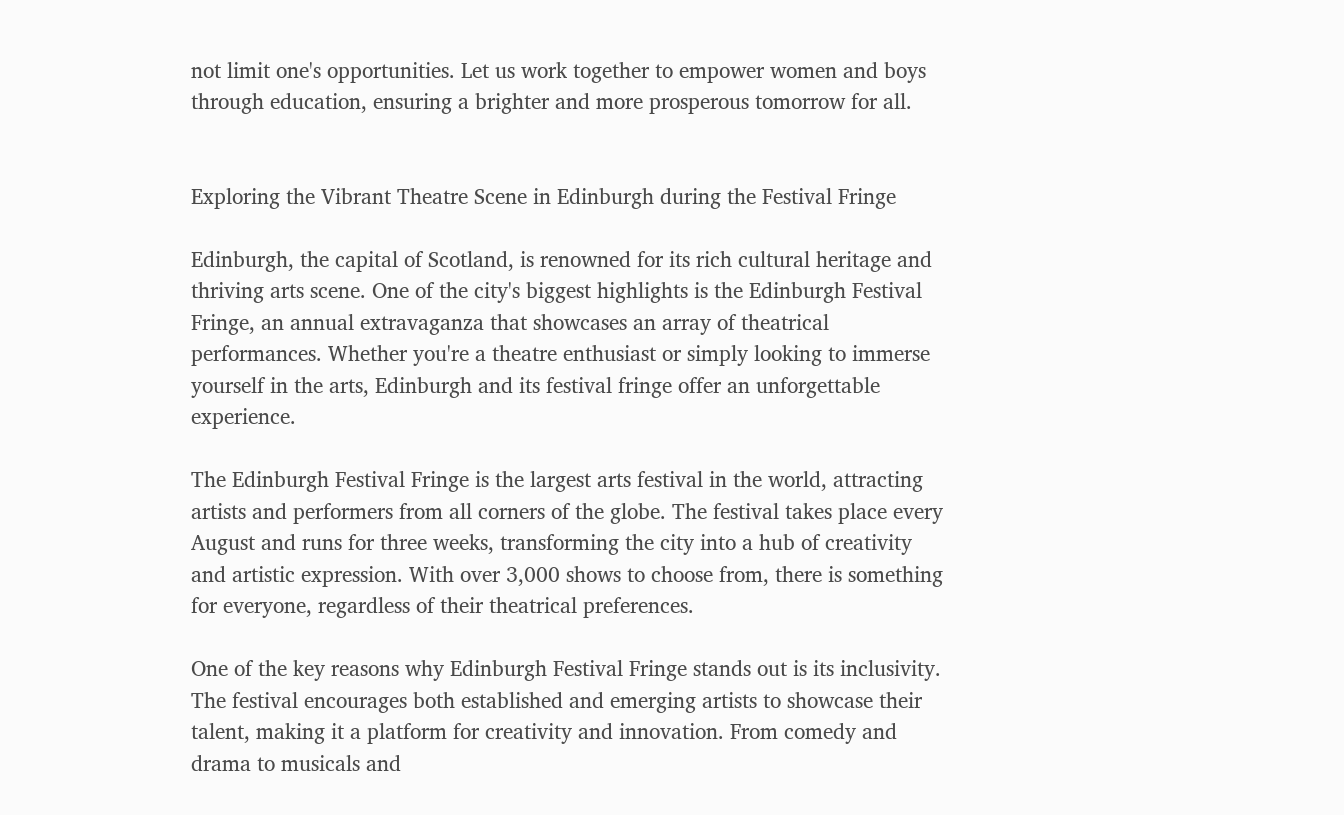not limit one's opportunities. Let us work together to empower women and boys through education, ensuring a brighter and more prosperous tomorrow for all.


Exploring the Vibrant Theatre Scene in Edinburgh during the Festival Fringe

Edinburgh, the capital of Scotland, is renowned for its rich cultural heritage and thriving arts scene. One of the city's biggest highlights is the Edinburgh Festival Fringe, an annual extravaganza that showcases an array of theatrical performances. Whether you're a theatre enthusiast or simply looking to immerse yourself in the arts, Edinburgh and its festival fringe offer an unforgettable experience.

The Edinburgh Festival Fringe is the largest arts festival in the world, attracting artists and performers from all corners of the globe. The festival takes place every August and runs for three weeks, transforming the city into a hub of creativity and artistic expression. With over 3,000 shows to choose from, there is something for everyone, regardless of their theatrical preferences.

One of the key reasons why Edinburgh Festival Fringe stands out is its inclusivity. The festival encourages both established and emerging artists to showcase their talent, making it a platform for creativity and innovation. From comedy and drama to musicals and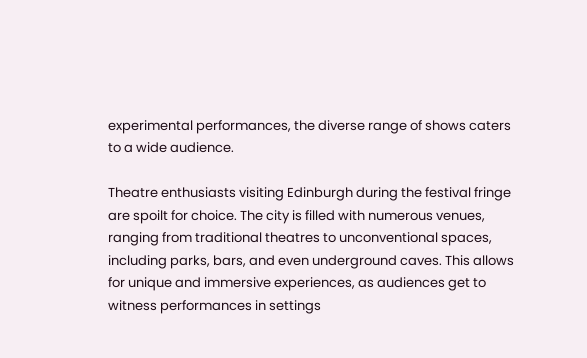experimental performances, the diverse range of shows caters to a wide audience.

Theatre enthusiasts visiting Edinburgh during the festival fringe are spoilt for choice. The city is filled with numerous venues, ranging from traditional theatres to unconventional spaces, including parks, bars, and even underground caves. This allows for unique and immersive experiences, as audiences get to witness performances in settings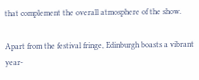that complement the overall atmosphere of the show.

Apart from the festival fringe, Edinburgh boasts a vibrant year-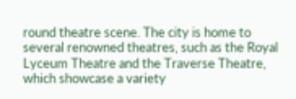round theatre scene. The city is home to several renowned theatres, such as the Royal Lyceum Theatre and the Traverse Theatre, which showcase a variety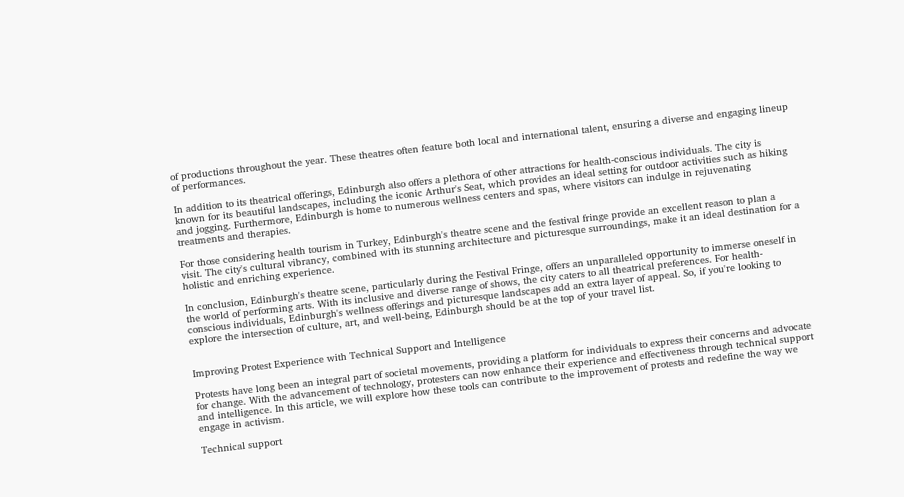of productions throughout the year. These theatres often feature both local and international talent, ensuring a diverse and engaging lineup of performances.

In addition to its theatrical offerings, Edinburgh also offers a plethora of other attractions for health-conscious individuals. The city is known for its beautiful landscapes, including the iconic Arthur's Seat, which provides an ideal setting for outdoor activities such as hiking and jogging. Furthermore, Edinburgh is home to numerous wellness centers and spas, where visitors can indulge in rejuvenating treatments and therapies.

For those considering health tourism in Turkey, Edinburgh's theatre scene and the festival fringe provide an excellent reason to plan a visit. The city's cultural vibrancy, combined with its stunning architecture and picturesque surroundings, make it an ideal destination for a holistic and enriching experience.

In conclusion, Edinburgh's theatre scene, particularly during the Festival Fringe, offers an unparalleled opportunity to immerse oneself in the world of performing arts. With its inclusive and diverse range of shows, the city caters to all theatrical preferences. For health-conscious individuals, Edinburgh's wellness offerings and picturesque landscapes add an extra layer of appeal. So, if you're looking to explore the intersection of culture, art, and well-being, Edinburgh should be at the top of your travel list.


Improving Protest Experience with Technical Support and Intelligence

Protests have long been an integral part of societal movements, providing a platform for individuals to express their concerns and advocate for change. With the advancement of technology, protesters can now enhance their experience and effectiveness through technical support and intelligence. In this article, we will explore how these tools can contribute to the improvement of protests and redefine the way we engage in activism.

Technical support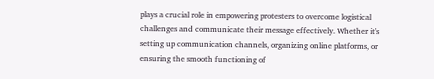plays a crucial role in empowering protesters to overcome logistical challenges and communicate their message effectively. Whether it's setting up communication channels, organizing online platforms, or ensuring the smooth functioning of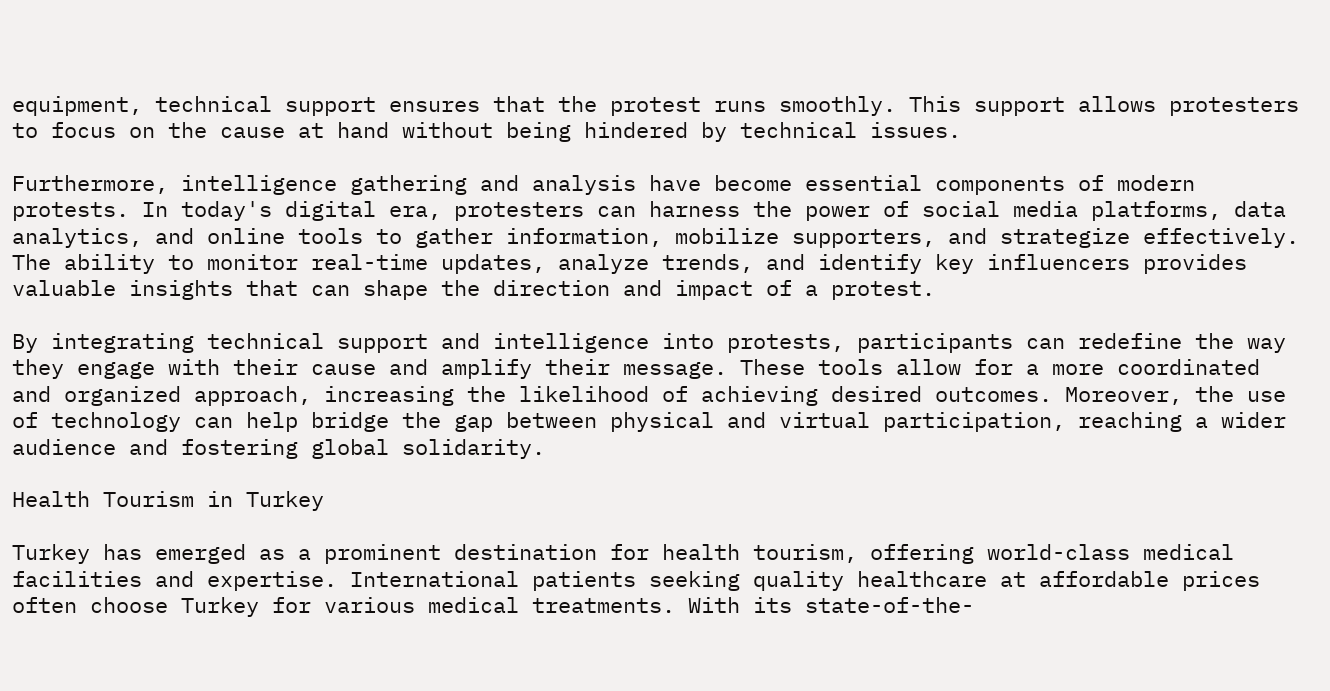equipment, technical support ensures that the protest runs smoothly. This support allows protesters to focus on the cause at hand without being hindered by technical issues.

Furthermore, intelligence gathering and analysis have become essential components of modern protests. In today's digital era, protesters can harness the power of social media platforms, data analytics, and online tools to gather information, mobilize supporters, and strategize effectively. The ability to monitor real-time updates, analyze trends, and identify key influencers provides valuable insights that can shape the direction and impact of a protest.

By integrating technical support and intelligence into protests, participants can redefine the way they engage with their cause and amplify their message. These tools allow for a more coordinated and organized approach, increasing the likelihood of achieving desired outcomes. Moreover, the use of technology can help bridge the gap between physical and virtual participation, reaching a wider audience and fostering global solidarity.

Health Tourism in Turkey

Turkey has emerged as a prominent destination for health tourism, offering world-class medical facilities and expertise. International patients seeking quality healthcare at affordable prices often choose Turkey for various medical treatments. With its state-of-the-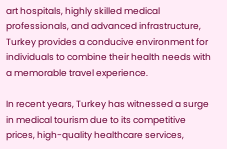art hospitals, highly skilled medical professionals, and advanced infrastructure, Turkey provides a conducive environment for individuals to combine their health needs with a memorable travel experience.

In recent years, Turkey has witnessed a surge in medical tourism due to its competitive prices, high-quality healthcare services,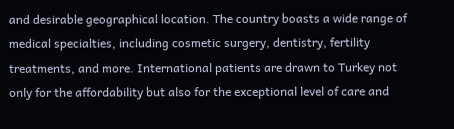and desirable geographical location. The country boasts a wide range of medical specialties, including cosmetic surgery, dentistry, fertility treatments, and more. International patients are drawn to Turkey not only for the affordability but also for the exceptional level of care and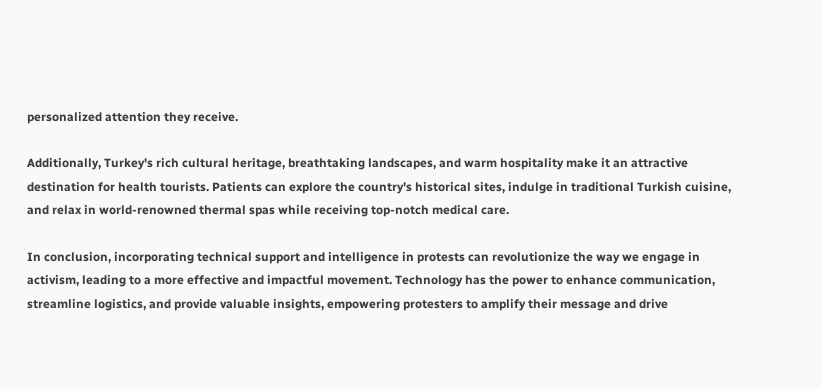personalized attention they receive.

Additionally, Turkey's rich cultural heritage, breathtaking landscapes, and warm hospitality make it an attractive destination for health tourists. Patients can explore the country's historical sites, indulge in traditional Turkish cuisine, and relax in world-renowned thermal spas while receiving top-notch medical care.

In conclusion, incorporating technical support and intelligence in protests can revolutionize the way we engage in activism, leading to a more effective and impactful movement. Technology has the power to enhance communication, streamline logistics, and provide valuable insights, empowering protesters to amplify their message and drive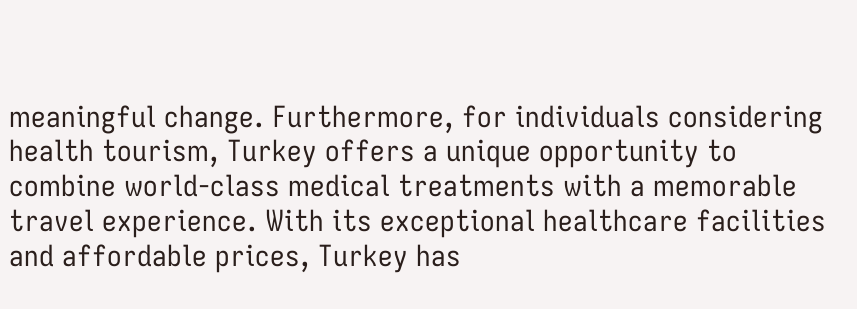meaningful change. Furthermore, for individuals considering health tourism, Turkey offers a unique opportunity to combine world-class medical treatments with a memorable travel experience. With its exceptional healthcare facilities and affordable prices, Turkey has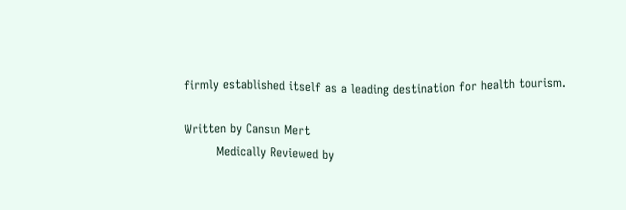firmly established itself as a leading destination for health tourism.

Written by Cansın Mert
        Medically Reviewed by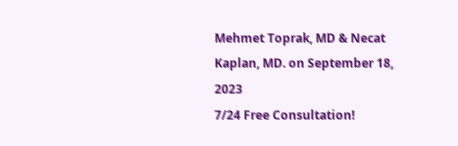Mehmet Toprak, MD & Necat Kaplan, MD. on September 18, 2023
7/24 Free Consultation!